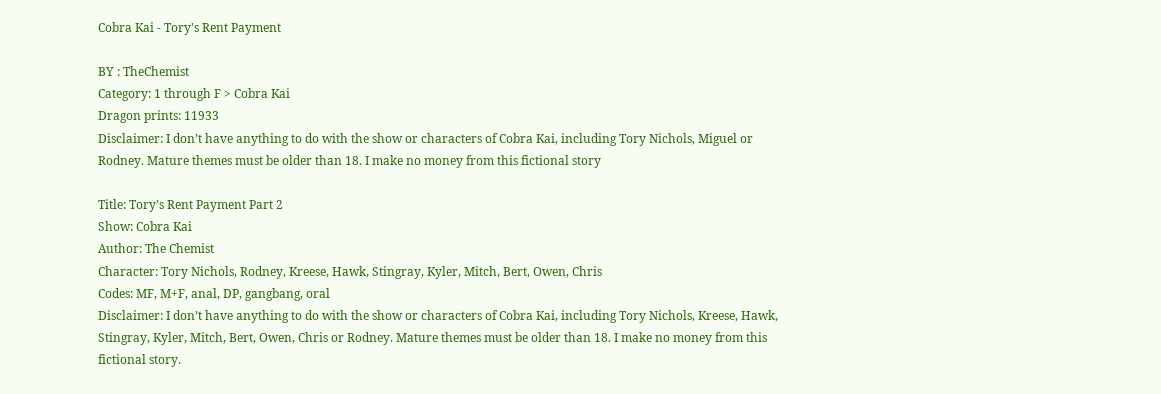Cobra Kai - Tory's Rent Payment

BY : TheChemist
Category: 1 through F > Cobra Kai
Dragon prints: 11933
Disclaimer: I don’t have anything to do with the show or characters of Cobra Kai, including Tory Nichols, Miguel or Rodney. Mature themes must be older than 18. I make no money from this fictional story

Title: Tory’s Rent Payment Part 2
Show: Cobra Kai
Author: The Chemist
Character: Tory Nichols, Rodney, Kreese, Hawk, Stingray, Kyler, Mitch, Bert, Owen, Chris
Codes: MF, M+F, anal, DP, gangbang, oral
Disclaimer: I don’t have anything to do with the show or characters of Cobra Kai, including Tory Nichols, Kreese, Hawk, Stingray, Kyler, Mitch, Bert, Owen, Chris or Rodney. Mature themes must be older than 18. I make no money from this fictional story.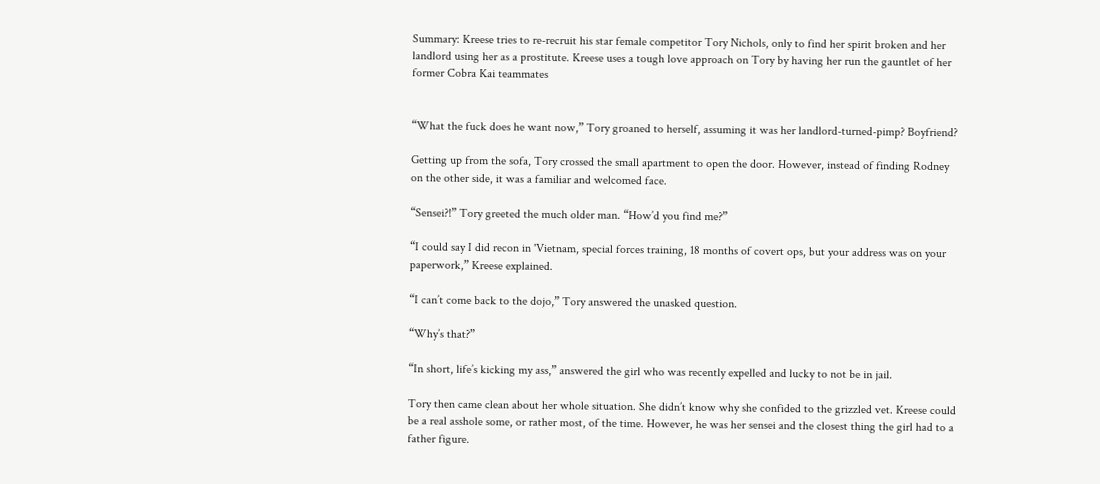Summary: Kreese tries to re-recruit his star female competitor Tory Nichols, only to find her spirit broken and her landlord using her as a prostitute. Kreese uses a tough love approach on Tory by having her run the gauntlet of her former Cobra Kai teammates


“What the fuck does he want now,” Tory groaned to herself, assuming it was her landlord-turned-pimp? Boyfriend?

Getting up from the sofa, Tory crossed the small apartment to open the door. However, instead of finding Rodney on the other side, it was a familiar and welcomed face.

“Sensei?!” Tory greeted the much older man. “How’d you find me?”

“I could say I did recon in 'Vietnam, special forces training, 18 months of covert ops, but your address was on your paperwork,” Kreese explained.

“I can’t come back to the dojo,” Tory answered the unasked question.

“Why’s that?”

“In short, life’s kicking my ass,” answered the girl who was recently expelled and lucky to not be in jail.

Tory then came clean about her whole situation. She didn’t know why she confided to the grizzled vet. Kreese could be a real asshole some, or rather most, of the time. However, he was her sensei and the closest thing the girl had to a father figure.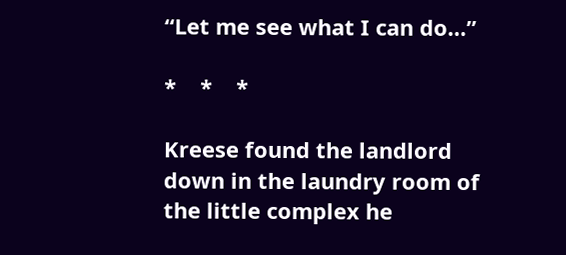“Let me see what I can do…”

*    *    *

Kreese found the landlord down in the laundry room of the little complex he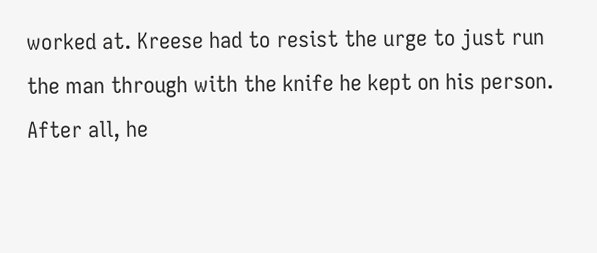worked at. Kreese had to resist the urge to just run the man through with the knife he kept on his person. After all, he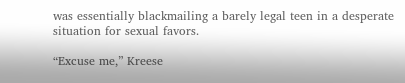was essentially blackmailing a barely legal teen in a desperate situation for sexual favors.

“Excuse me,” Kreese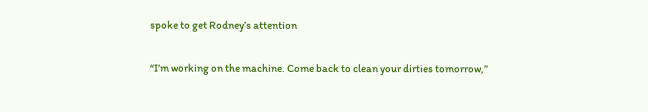spoke to get Rodney’s attention

“I’m working on the machine. Come back to clean your dirties tomorrow,”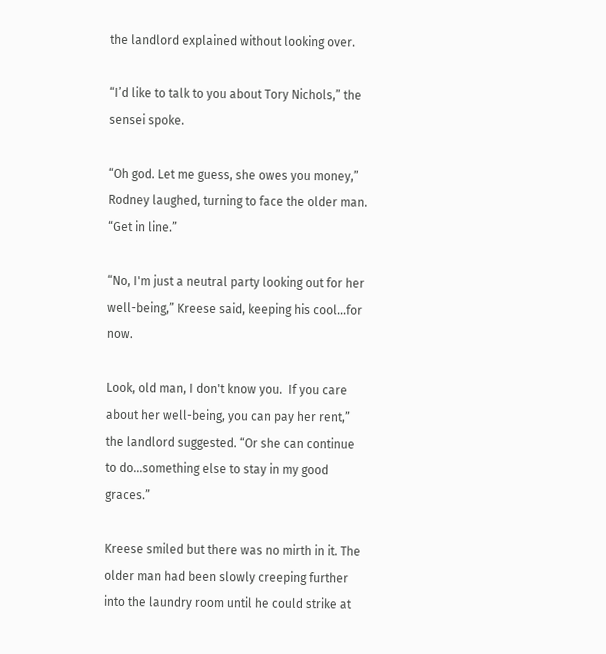the landlord explained without looking over.

“I’d like to talk to you about Tory Nichols,” the sensei spoke.

“Oh god. Let me guess, she owes you money,” Rodney laughed, turning to face the older man. “Get in line.”

“No, I'm just a neutral party looking out for her well-being,” Kreese said, keeping his cool...for now.

Look, old man, I don't know you.  If you care about her well-being, you can pay her rent,” the landlord suggested. “Or she can continue to do...something else to stay in my good graces.”

Kreese smiled but there was no mirth in it. The older man had been slowly creeping further into the laundry room until he could strike at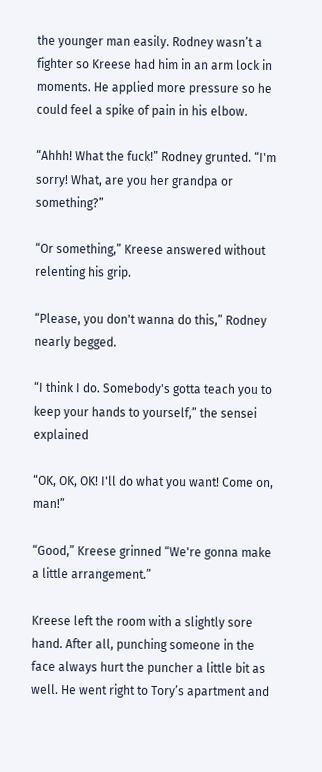the younger man easily. Rodney wasn’t a fighter so Kreese had him in an arm lock in moments. He applied more pressure so he could feel a spike of pain in his elbow.

“Ahhh! What the fuck!” Rodney grunted. “I'm sorry! What, are you her grandpa or something?”

“Or something,” Kreese answered without relenting his grip.

“Please, you don't wanna do this,” Rodney nearly begged.

“I think I do. Somebody's gotta teach you to keep your hands to yourself,” the sensei explained

“OK, OK, OK! I'll do what you want! Come on, man!”

“Good,” Kreese grinned “We're gonna make a little arrangement.”

Kreese left the room with a slightly sore hand. After all, punching someone in the face always hurt the puncher a little bit as well. He went right to Tory’s apartment and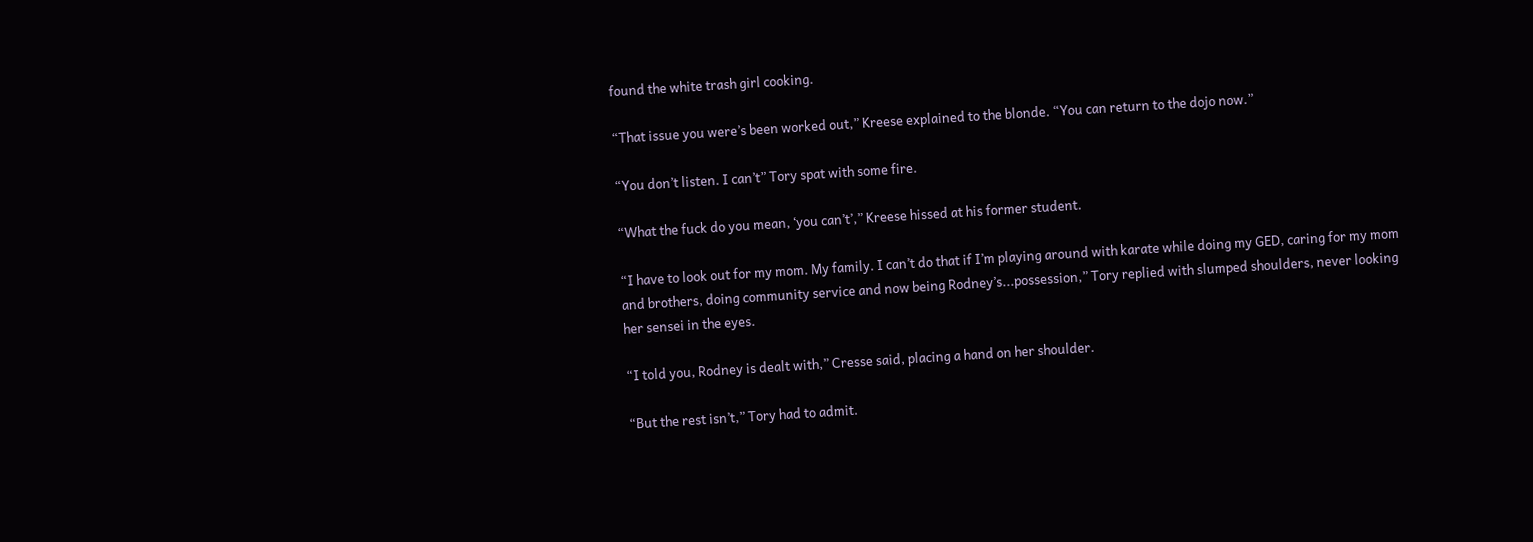found the white trash girl cooking.

“That issue you were’s been worked out,” Kreese explained to the blonde. “You can return to the dojo now.”

“You don’t listen. I can’t” Tory spat with some fire.

“What the fuck do you mean, ‘you can’t’,” Kreese hissed at his former student.

“I have to look out for my mom. My family. I can’t do that if I’m playing around with karate while doing my GED, caring for my mom and brothers, doing community service and now being Rodney’s...possession,” Tory replied with slumped shoulders, never looking her sensei in the eyes.

“I told you, Rodney is dealt with,” Cresse said, placing a hand on her shoulder.

“But the rest isn’t,” Tory had to admit.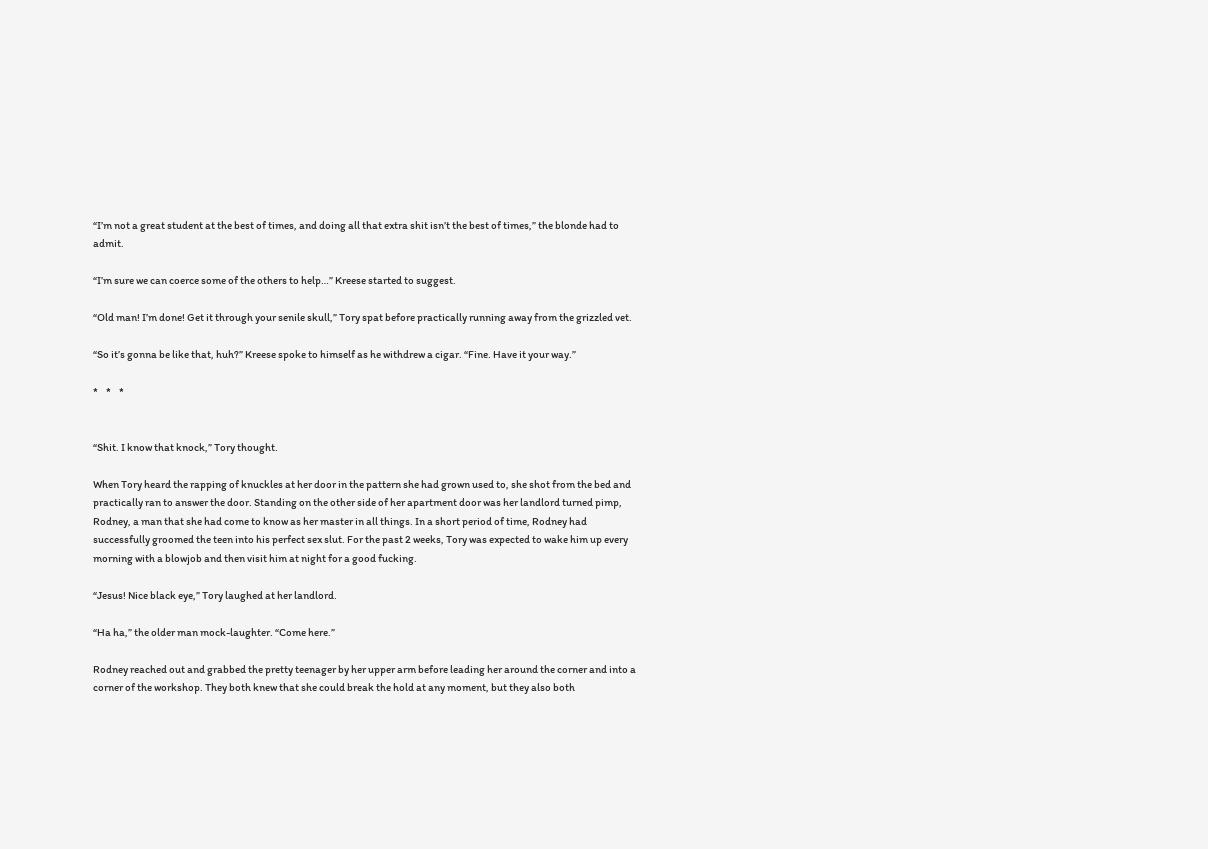“I’m not a great student at the best of times, and doing all that extra shit isn’t the best of times,” the blonde had to admit.

“I’m sure we can coerce some of the others to help…” Kreese started to suggest.

“Old man! I’m done! Get it through your senile skull,” Tory spat before practically running away from the grizzled vet.

“So it’s gonna be like that, huh?” Kreese spoke to himself as he withdrew a cigar. “Fine. Have it your way.”

*    *    *


“Shit. I know that knock,” Tory thought.

When Tory heard the rapping of knuckles at her door in the pattern she had grown used to, she shot from the bed and practically ran to answer the door. Standing on the other side of her apartment door was her landlord turned pimp, Rodney, a man that she had come to know as her master in all things. In a short period of time, Rodney had successfully groomed the teen into his perfect sex slut. For the past 2 weeks, Tory was expected to wake him up every morning with a blowjob and then visit him at night for a good fucking.

“Jesus! Nice black eye,” Tory laughed at her landlord.

“Ha ha,” the older man mock-laughter. “Come here.”

Rodney reached out and grabbed the pretty teenager by her upper arm before leading her around the corner and into a corner of the workshop. They both knew that she could break the hold at any moment, but they also both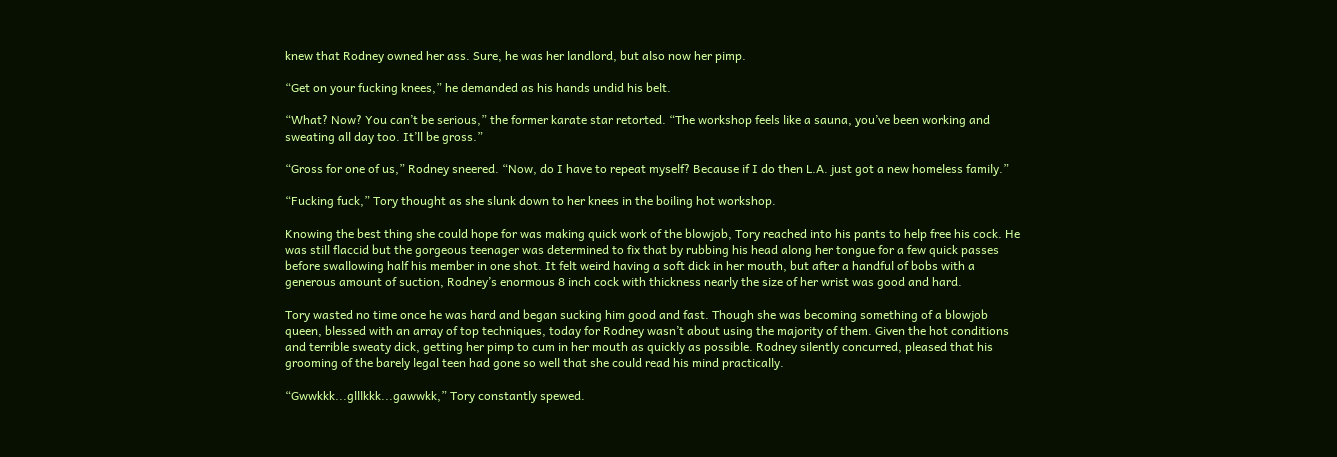knew that Rodney owned her ass. Sure, he was her landlord, but also now her pimp.

“Get on your fucking knees,” he demanded as his hands undid his belt.

“What? Now? You can’t be serious,” the former karate star retorted. “The workshop feels like a sauna, you’ve been working and sweating all day too. It’ll be gross.”

“Gross for one of us,” Rodney sneered. “Now, do I have to repeat myself? Because if I do then L.A. just got a new homeless family.”

“Fucking fuck,” Tory thought as she slunk down to her knees in the boiling hot workshop.

Knowing the best thing she could hope for was making quick work of the blowjob, Tory reached into his pants to help free his cock. He was still flaccid but the gorgeous teenager was determined to fix that by rubbing his head along her tongue for a few quick passes before swallowing half his member in one shot. It felt weird having a soft dick in her mouth, but after a handful of bobs with a generous amount of suction, Rodney’s enormous 8 inch cock with thickness nearly the size of her wrist was good and hard.

Tory wasted no time once he was hard and began sucking him good and fast. Though she was becoming something of a blowjob queen, blessed with an array of top techniques, today for Rodney wasn’t about using the majority of them. Given the hot conditions and terrible sweaty dick, getting her pimp to cum in her mouth as quickly as possible. Rodney silently concurred, pleased that his grooming of the barely legal teen had gone so well that she could read his mind practically.

“Gwwkkk...glllkkk...gawwkk,” Tory constantly spewed.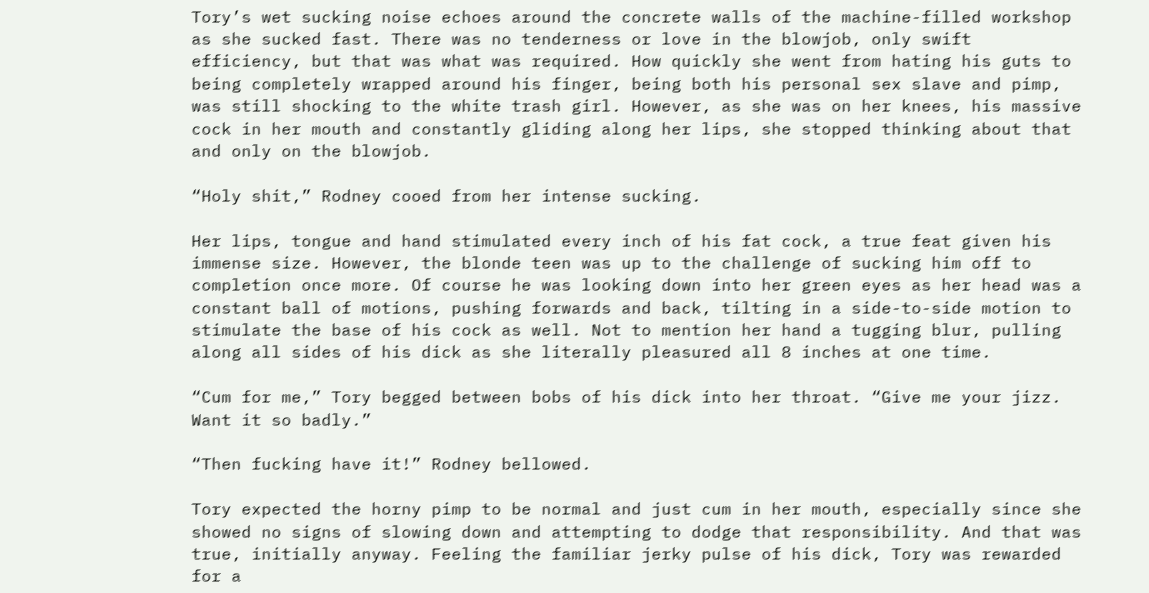Tory’s wet sucking noise echoes around the concrete walls of the machine-filled workshop as she sucked fast. There was no tenderness or love in the blowjob, only swift efficiency, but that was what was required. How quickly she went from hating his guts to being completely wrapped around his finger, being both his personal sex slave and pimp, was still shocking to the white trash girl. However, as she was on her knees, his massive cock in her mouth and constantly gliding along her lips, she stopped thinking about that and only on the blowjob.

“Holy shit,” Rodney cooed from her intense sucking.

Her lips, tongue and hand stimulated every inch of his fat cock, a true feat given his immense size. However, the blonde teen was up to the challenge of sucking him off to completion once more. Of course he was looking down into her green eyes as her head was a constant ball of motions, pushing forwards and back, tilting in a side-to-side motion to stimulate the base of his cock as well. Not to mention her hand a tugging blur, pulling along all sides of his dick as she literally pleasured all 8 inches at one time.

“Cum for me,” Tory begged between bobs of his dick into her throat. “Give me your jizz. Want it so badly.”

“Then fucking have it!” Rodney bellowed.

Tory expected the horny pimp to be normal and just cum in her mouth, especially since she showed no signs of slowing down and attempting to dodge that responsibility. And that was true, initially anyway. Feeling the familiar jerky pulse of his dick, Tory was rewarded for a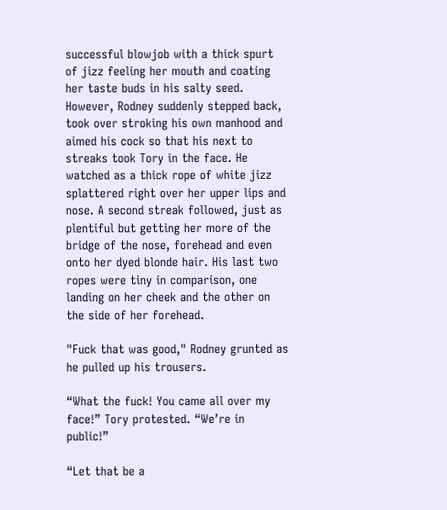successful blowjob with a thick spurt of jizz feeling her mouth and coating her taste buds in his salty seed. However, Rodney suddenly stepped back, took over stroking his own manhood and aimed his cock so that his next to streaks took Tory in the face. He watched as a thick rope of white jizz splattered right over her upper lips and nose. A second streak followed, just as plentiful but getting her more of the bridge of the nose, forehead and even onto her dyed blonde hair. His last two ropes were tiny in comparison, one landing on her cheek and the other on the side of her forehead.

"Fuck that was good," Rodney grunted as he pulled up his trousers.

“What the fuck! You came all over my face!” Tory protested. “We’re in public!”

“Let that be a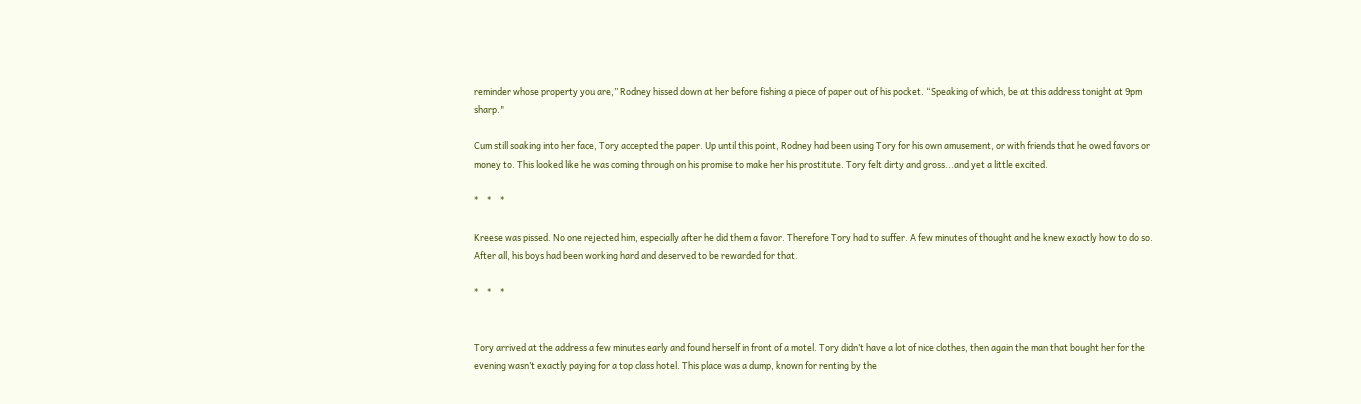reminder whose property you are,” Rodney hissed down at her before fishing a piece of paper out of his pocket. “Speaking of which, be at this address tonight at 9pm sharp."

Cum still soaking into her face, Tory accepted the paper. Up until this point, Rodney had been using Tory for his own amusement, or with friends that he owed favors or money to. This looked like he was coming through on his promise to make her his prostitute. Tory felt dirty and gross...and yet a little excited.

*    *    *

Kreese was pissed. No one rejected him, especially after he did them a favor. Therefore Tory had to suffer. A few minutes of thought and he knew exactly how to do so. After all, his boys had been working hard and deserved to be rewarded for that.

*    *    *


Tory arrived at the address a few minutes early and found herself in front of a motel. Tory didn’t have a lot of nice clothes, then again the man that bought her for the evening wasn’t exactly paying for a top class hotel. This place was a dump, known for renting by the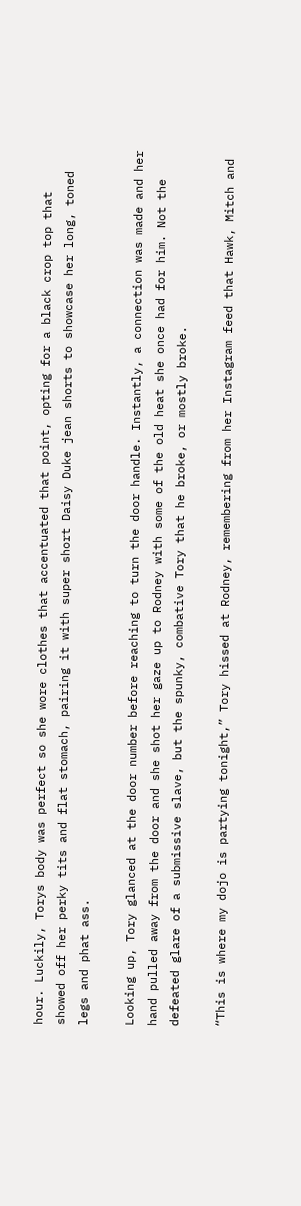hour. Luckily, Torys body was perfect so she wore clothes that accentuated that point, opting for a black crop top that showed off her perky tits and flat stomach, pairing it with super short Daisy Duke jean shorts to showcase her long, toned legs and phat ass.

Looking up, Tory glanced at the door number before reaching to turn the door handle. Instantly, a connection was made and her hand pulled away from the door and she shot her gaze up to Rodney with some of the old heat she once had for him. Not the defeated glare of a submissive slave, but the spunky, combative Tory that he broke, or mostly broke.

“This is where my dojo is partying tonight,” Tory hissed at Rodney, remembering from her Instagram feed that Hawk, Mitch and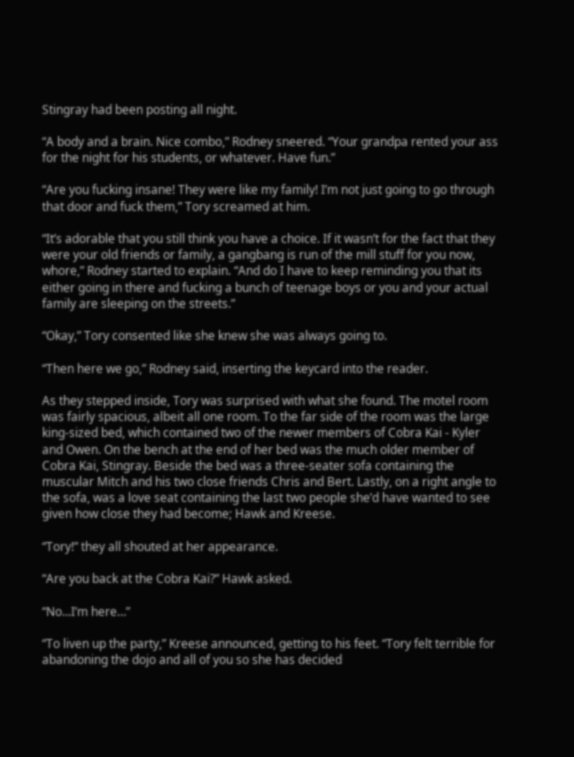Stingray had been posting all night.

“A body and a brain. Nice combo,” Rodney sneered. “Your grandpa rented your ass for the night for his students, or whatever. Have fun.”

“Are you fucking insane! They were like my family! I’m not just going to go through that door and fuck them,” Tory screamed at him.

“It’s adorable that you still think you have a choice. If it wasn’t for the fact that they were your old friends or family, a gangbang is run of the mill stuff for you now, whore,” Rodney started to explain. “And do I have to keep reminding you that its either going in there and fucking a bunch of teenage boys or you and your actual family are sleeping on the streets.”

“Okay,” Tory consented like she knew she was always going to.

“Then here we go,” Rodney said, inserting the keycard into the reader.

As they stepped inside, Tory was surprised with what she found. The motel room was fairly spacious, albeit all one room. To the far side of the room was the large king-sized bed, which contained two of the newer members of Cobra Kai - Kyler and Owen. On the bench at the end of her bed was the much older member of Cobra Kai, Stingray. Beside the bed was a three-seater sofa containing the muscular Mitch and his two close friends Chris and Bert. Lastly, on a right angle to the sofa, was a love seat containing the last two people she’d have wanted to see given how close they had become; Hawk and Kreese.

“Tory!” they all shouted at her appearance.

“Are you back at the Cobra Kai?” Hawk asked.

“No...I’m here…”

“To liven up the party,” Kreese announced, getting to his feet. “Tory felt terrible for abandoning the dojo and all of you so she has decided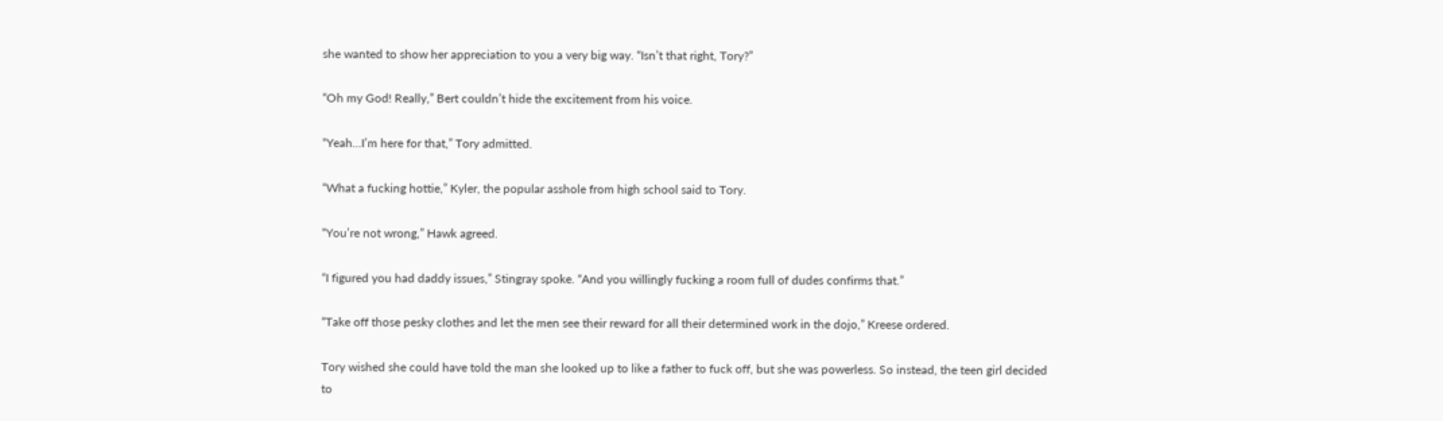she wanted to show her appreciation to you a very big way. “Isn’t that right, Tory?”

“Oh my God! Really,” Bert couldn’t hide the excitement from his voice.

“Yeah...I’m here for that,” Tory admitted.

“What a fucking hottie,” Kyler, the popular asshole from high school said to Tory.

“You’re not wrong,” Hawk agreed.

“I figured you had daddy issues,” Stingray spoke. “And you willingly fucking a room full of dudes confirms that.”

“Take off those pesky clothes and let the men see their reward for all their determined work in the dojo,” Kreese ordered.

Tory wished she could have told the man she looked up to like a father to fuck off, but she was powerless. So instead, the teen girl decided to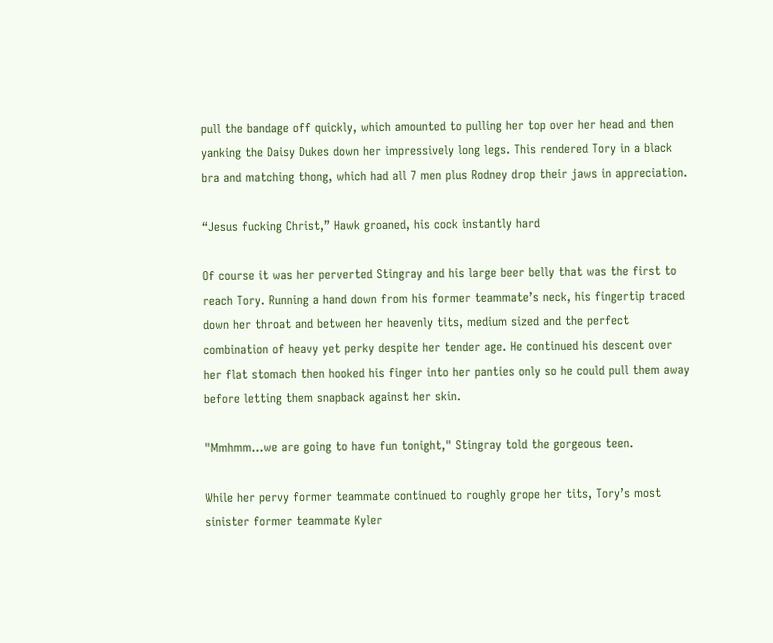pull the bandage off quickly, which amounted to pulling her top over her head and then yanking the Daisy Dukes down her impressively long legs. This rendered Tory in a black bra and matching thong, which had all 7 men plus Rodney drop their jaws in appreciation.

“Jesus fucking Christ,” Hawk groaned, his cock instantly hard

Of course it was her perverted Stingray and his large beer belly that was the first to reach Tory. Running a hand down from his former teammate’s neck, his fingertip traced down her throat and between her heavenly tits, medium sized and the perfect combination of heavy yet perky despite her tender age. He continued his descent over her flat stomach then hooked his finger into her panties only so he could pull them away before letting them snapback against her skin.

"Mmhmm...we are going to have fun tonight," Stingray told the gorgeous teen.

While her pervy former teammate continued to roughly grope her tits, Tory’s most sinister former teammate Kyler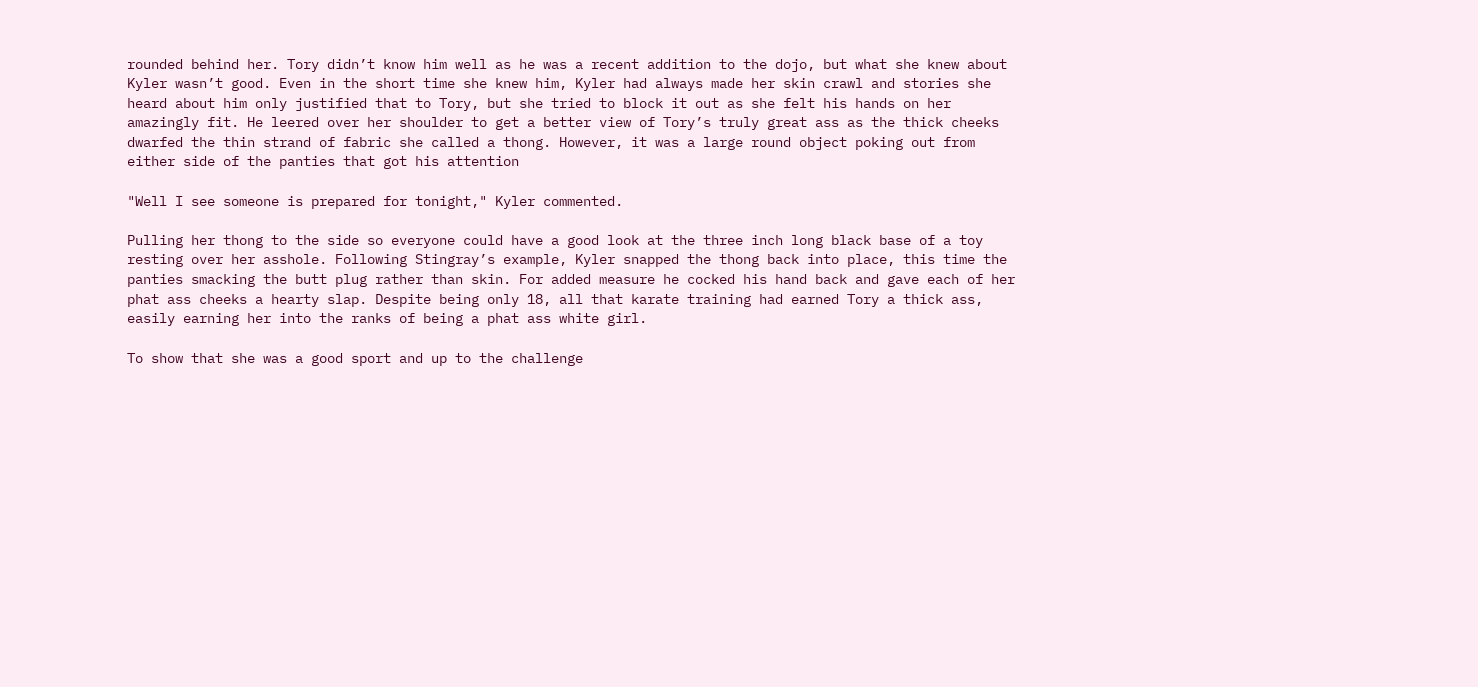rounded behind her. Tory didn’t know him well as he was a recent addition to the dojo, but what she knew about Kyler wasn’t good. Even in the short time she knew him, Kyler had always made her skin crawl and stories she heard about him only justified that to Tory, but she tried to block it out as she felt his hands on her amazingly fit. He leered over her shoulder to get a better view of Tory’s truly great ass as the thick cheeks dwarfed the thin strand of fabric she called a thong. However, it was a large round object poking out from either side of the panties that got his attention

"Well I see someone is prepared for tonight," Kyler commented.

Pulling her thong to the side so everyone could have a good look at the three inch long black base of a toy resting over her asshole. Following Stingray’s example, Kyler snapped the thong back into place, this time the panties smacking the butt plug rather than skin. For added measure he cocked his hand back and gave each of her phat ass cheeks a hearty slap. Despite being only 18, all that karate training had earned Tory a thick ass, easily earning her into the ranks of being a phat ass white girl.

To show that she was a good sport and up to the challenge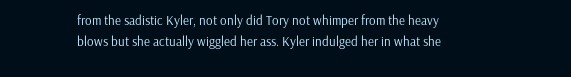from the sadistic Kyler, not only did Tory not whimper from the heavy blows but she actually wiggled her ass. Kyler indulged her in what she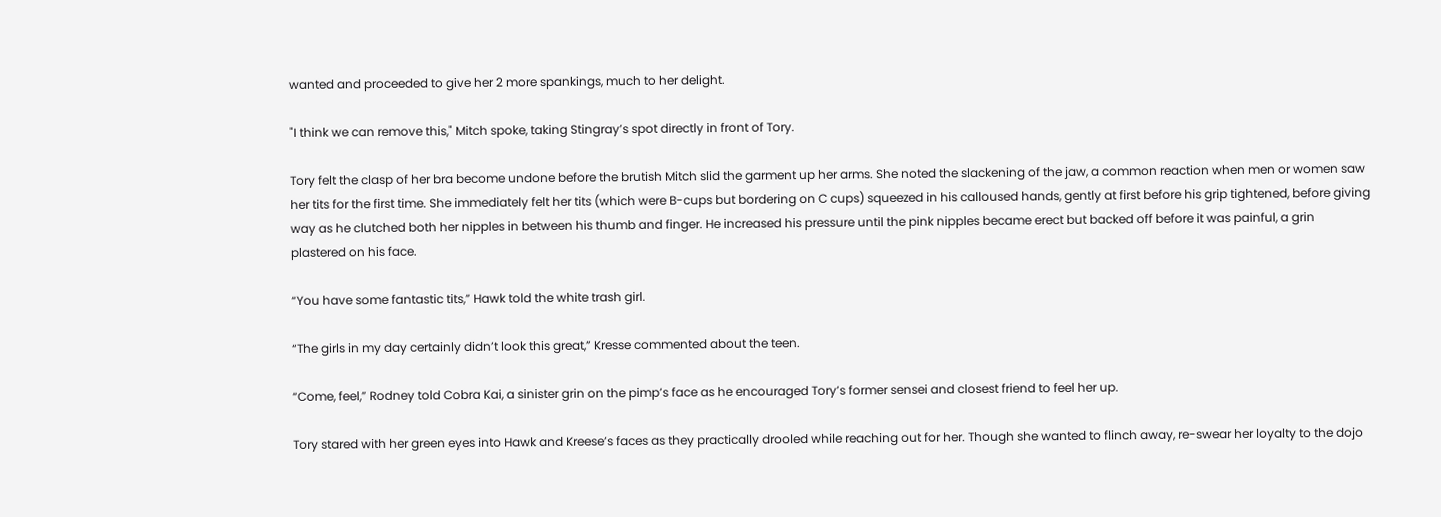wanted and proceeded to give her 2 more spankings, much to her delight.

"I think we can remove this," Mitch spoke, taking Stingray’s spot directly in front of Tory.

Tory felt the clasp of her bra become undone before the brutish Mitch slid the garment up her arms. She noted the slackening of the jaw, a common reaction when men or women saw her tits for the first time. She immediately felt her tits (which were B-cups but bordering on C cups) squeezed in his calloused hands, gently at first before his grip tightened, before giving way as he clutched both her nipples in between his thumb and finger. He increased his pressure until the pink nipples became erect but backed off before it was painful, a grin plastered on his face.

“You have some fantastic tits,” Hawk told the white trash girl.

“The girls in my day certainly didn’t look this great,” Kresse commented about the teen.

“Come, feel,” Rodney told Cobra Kai, a sinister grin on the pimp’s face as he encouraged Tory’s former sensei and closest friend to feel her up.

Tory stared with her green eyes into Hawk and Kreese’s faces as they practically drooled while reaching out for her. Though she wanted to flinch away, re-swear her loyalty to the dojo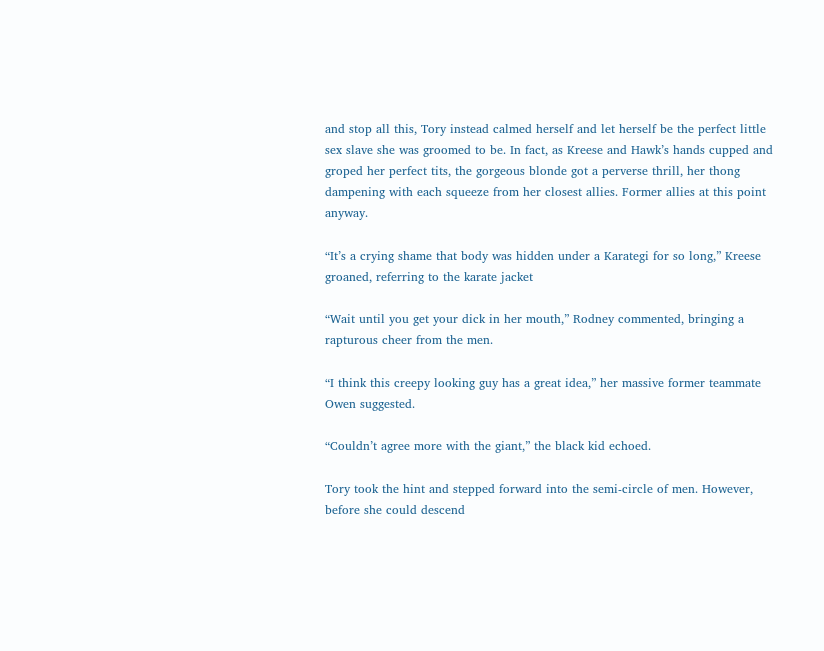and stop all this, Tory instead calmed herself and let herself be the perfect little sex slave she was groomed to be. In fact, as Kreese and Hawk’s hands cupped and groped her perfect tits, the gorgeous blonde got a perverse thrill, her thong dampening with each squeeze from her closest allies. Former allies at this point anyway.

“It’s a crying shame that body was hidden under a Karategi for so long,” Kreese groaned, referring to the karate jacket

“Wait until you get your dick in her mouth,” Rodney commented, bringing a rapturous cheer from the men.

“I think this creepy looking guy has a great idea,” her massive former teammate Owen suggested.

“Couldn’t agree more with the giant,” the black kid echoed.

Tory took the hint and stepped forward into the semi-circle of men. However, before she could descend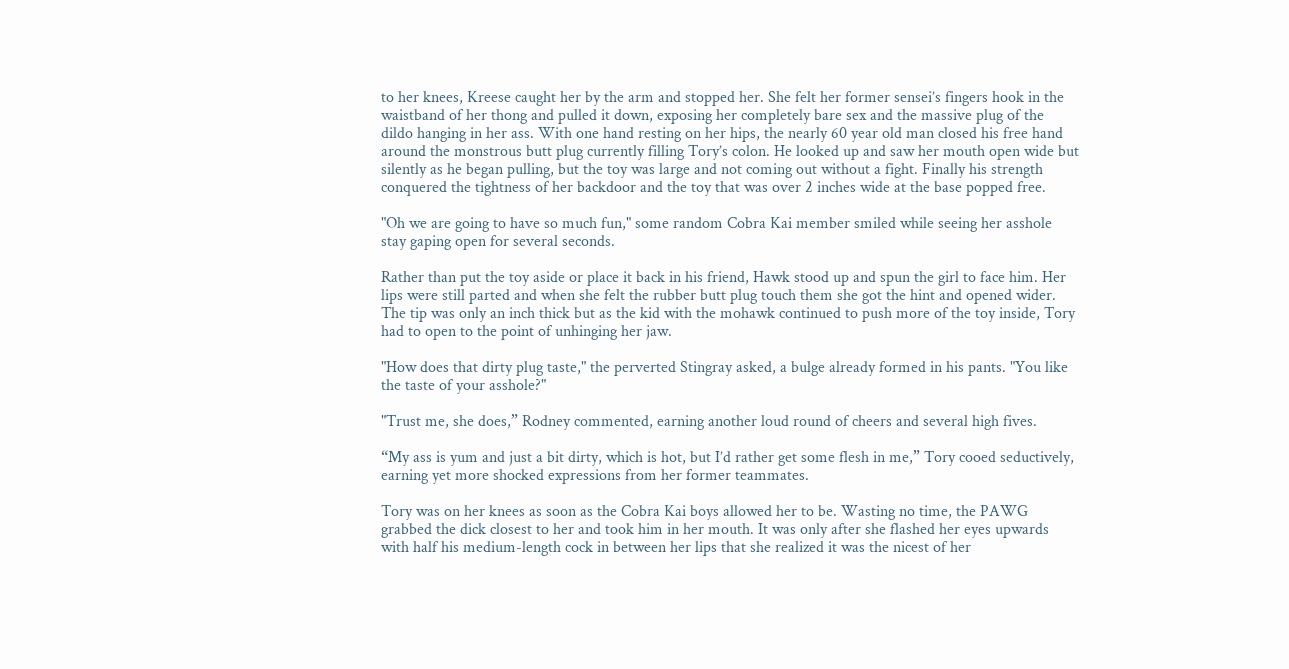to her knees, Kreese caught her by the arm and stopped her. She felt her former sensei’s fingers hook in the waistband of her thong and pulled it down, exposing her completely bare sex and the massive plug of the dildo hanging in her ass. With one hand resting on her hips, the nearly 60 year old man closed his free hand around the monstrous butt plug currently filling Tory’s colon. He looked up and saw her mouth open wide but silently as he began pulling, but the toy was large and not coming out without a fight. Finally his strength conquered the tightness of her backdoor and the toy that was over 2 inches wide at the base popped free.

"Oh we are going to have so much fun," some random Cobra Kai member smiled while seeing her asshole stay gaping open for several seconds.

Rather than put the toy aside or place it back in his friend, Hawk stood up and spun the girl to face him. Her lips were still parted and when she felt the rubber butt plug touch them she got the hint and opened wider. The tip was only an inch thick but as the kid with the mohawk continued to push more of the toy inside, Tory had to open to the point of unhinging her jaw.

"How does that dirty plug taste," the perverted Stingray asked, a bulge already formed in his pants. "You like the taste of your asshole?"

"Trust me, she does,” Rodney commented, earning another loud round of cheers and several high fives.

“My ass is yum and just a bit dirty, which is hot, but I’d rather get some flesh in me,” Tory cooed seductively, earning yet more shocked expressions from her former teammates.

Tory was on her knees as soon as the Cobra Kai boys allowed her to be. Wasting no time, the PAWG grabbed the dick closest to her and took him in her mouth. It was only after she flashed her eyes upwards with half his medium-length cock in between her lips that she realized it was the nicest of her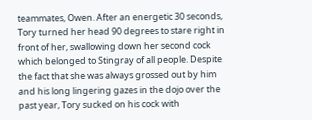teammates, Owen. After an energetic 30 seconds, Tory turned her head 90 degrees to stare right in front of her, swallowing down her second cock which belonged to Stingray of all people. Despite the fact that she was always grossed out by him and his long lingering gazes in the dojo over the past year, Tory sucked on his cock with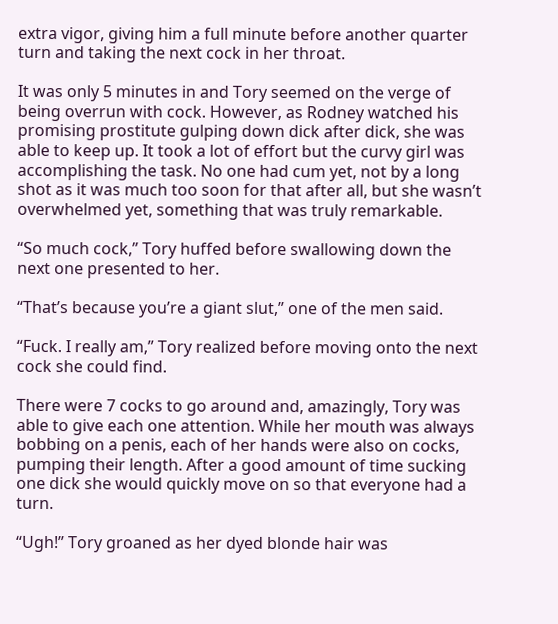extra vigor, giving him a full minute before another quarter turn and taking the next cock in her throat.

It was only 5 minutes in and Tory seemed on the verge of being overrun with cock. However, as Rodney watched his promising prostitute gulping down dick after dick, she was able to keep up. It took a lot of effort but the curvy girl was accomplishing the task. No one had cum yet, not by a long shot as it was much too soon for that after all, but she wasn’t overwhelmed yet, something that was truly remarkable.

“So much cock,” Tory huffed before swallowing down the next one presented to her.

“That’s because you’re a giant slut,” one of the men said.

“Fuck. I really am,” Tory realized before moving onto the next cock she could find.

There were 7 cocks to go around and, amazingly, Tory was able to give each one attention. While her mouth was always bobbing on a penis, each of her hands were also on cocks, pumping their length. After a good amount of time sucking one dick she would quickly move on so that everyone had a turn.

“Ugh!” Tory groaned as her dyed blonde hair was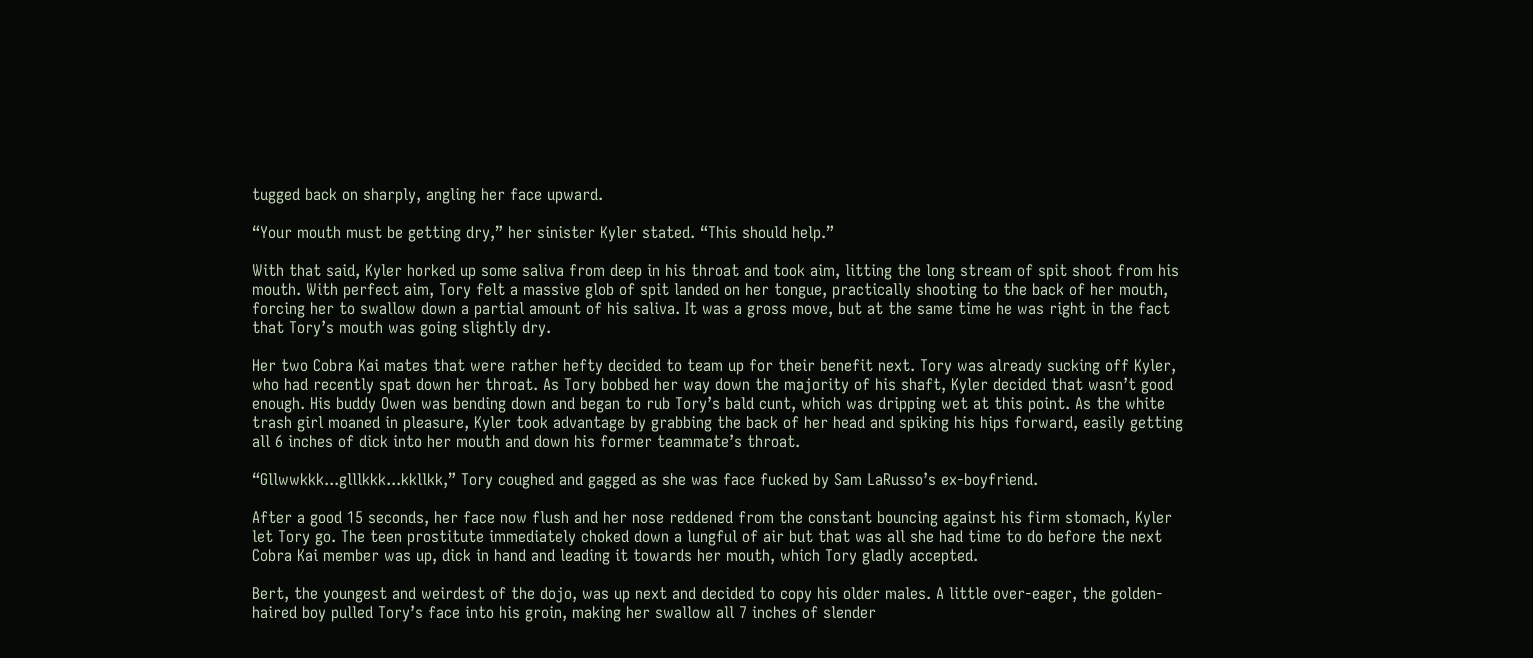tugged back on sharply, angling her face upward.

“Your mouth must be getting dry,” her sinister Kyler stated. “This should help.”

With that said, Kyler horked up some saliva from deep in his throat and took aim, litting the long stream of spit shoot from his mouth. With perfect aim, Tory felt a massive glob of spit landed on her tongue, practically shooting to the back of her mouth, forcing her to swallow down a partial amount of his saliva. It was a gross move, but at the same time he was right in the fact that Tory’s mouth was going slightly dry.

Her two Cobra Kai mates that were rather hefty decided to team up for their benefit next. Tory was already sucking off Kyler, who had recently spat down her throat. As Tory bobbed her way down the majority of his shaft, Kyler decided that wasn’t good enough. His buddy Owen was bending down and began to rub Tory’s bald cunt, which was dripping wet at this point. As the white trash girl moaned in pleasure, Kyler took advantage by grabbing the back of her head and spiking his hips forward, easily getting all 6 inches of dick into her mouth and down his former teammate’s throat.

“Gllwwkkk...glllkkk...kkllkk,” Tory coughed and gagged as she was face fucked by Sam LaRusso’s ex-boyfriend.

After a good 15 seconds, her face now flush and her nose reddened from the constant bouncing against his firm stomach, Kyler let Tory go. The teen prostitute immediately choked down a lungful of air but that was all she had time to do before the next Cobra Kai member was up, dick in hand and leading it towards her mouth, which Tory gladly accepted.

Bert, the youngest and weirdest of the dojo, was up next and decided to copy his older males. A little over-eager, the golden-haired boy pulled Tory’s face into his groin, making her swallow all 7 inches of slender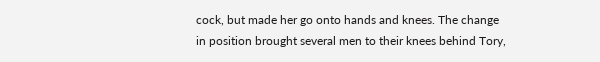cock, but made her go onto hands and knees. The change in position brought several men to their knees behind Tory,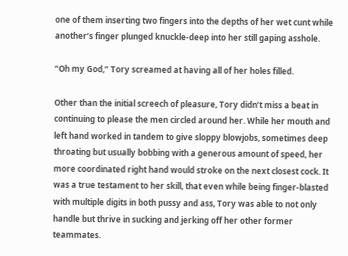one of them inserting two fingers into the depths of her wet cunt while another’s finger plunged knuckle-deep into her still gaping asshole.

“Oh my God,” Tory screamed at having all of her holes filled.

Other than the initial screech of pleasure, Tory didn’t miss a beat in continuing to please the men circled around her. While her mouth and left hand worked in tandem to give sloppy blowjobs, sometimes deep throating but usually bobbing with a generous amount of speed, her more coordinated right hand would stroke on the next closest cock. It was a true testament to her skill, that even while being finger-blasted with multiple digits in both pussy and ass, Tory was able to not only handle but thrive in sucking and jerking off her other former teammates.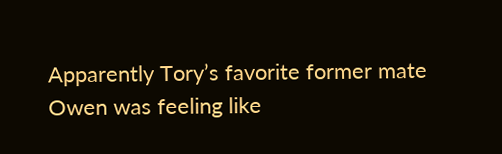Apparently Tory’s favorite former mate Owen was feeling like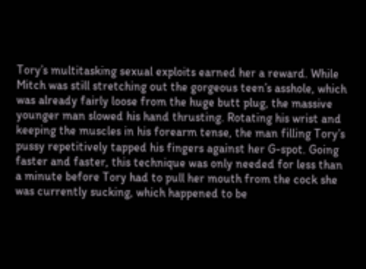Tory’s multitasking sexual exploits earned her a reward. While Mitch was still stretching out the gorgeous teen’s asshole, which was already fairly loose from the huge butt plug, the massive younger man slowed his hand thrusting. Rotating his wrist and keeping the muscles in his forearm tense, the man filling Tory’s pussy repetitively tapped his fingers against her G-spot. Going faster and faster, this technique was only needed for less than a minute before Tory had to pull her mouth from the cock she was currently sucking, which happened to be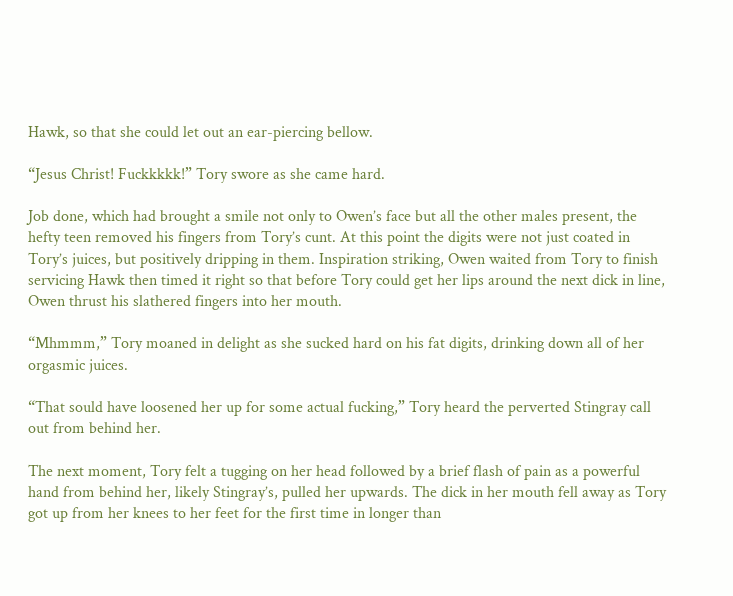Hawk, so that she could let out an ear-piercing bellow.

“Jesus Christ! Fuckkkkk!” Tory swore as she came hard.

Job done, which had brought a smile not only to Owen’s face but all the other males present, the hefty teen removed his fingers from Tory’s cunt. At this point the digits were not just coated in Tory’s juices, but positively dripping in them. Inspiration striking, Owen waited from Tory to finish servicing Hawk then timed it right so that before Tory could get her lips around the next dick in line, Owen thrust his slathered fingers into her mouth.

“Mhmmm,” Tory moaned in delight as she sucked hard on his fat digits, drinking down all of her orgasmic juices.

“That sould have loosened her up for some actual fucking,” Tory heard the perverted Stingray call out from behind her.

The next moment, Tory felt a tugging on her head followed by a brief flash of pain as a powerful hand from behind her, likely Stingray’s, pulled her upwards. The dick in her mouth fell away as Tory got up from her knees to her feet for the first time in longer than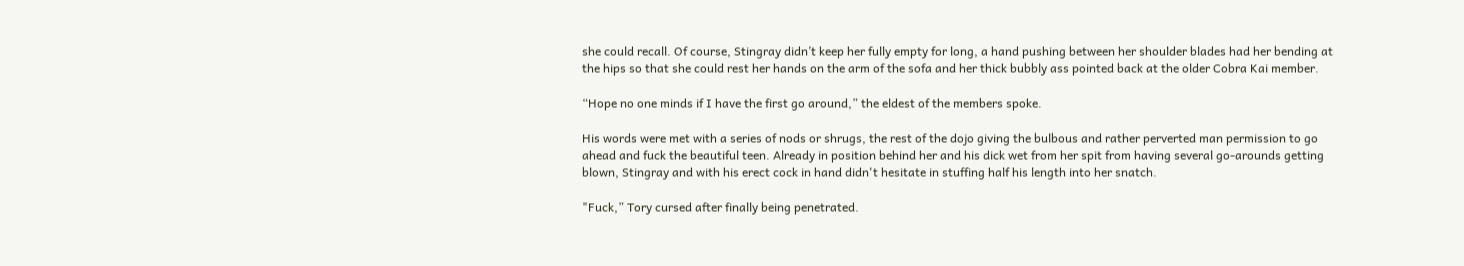she could recall. Of course, Stingray didn’t keep her fully empty for long, a hand pushing between her shoulder blades had her bending at the hips so that she could rest her hands on the arm of the sofa and her thick bubbly ass pointed back at the older Cobra Kai member.

“Hope no one minds if I have the first go around,” the eldest of the members spoke.

His words were met with a series of nods or shrugs, the rest of the dojo giving the bulbous and rather perverted man permission to go ahead and fuck the beautiful teen. Already in position behind her and his dick wet from her spit from having several go-arounds getting blown, Stingray and with his erect cock in hand didn't hesitate in stuffing half his length into her snatch.

"Fuck,” Tory cursed after finally being penetrated.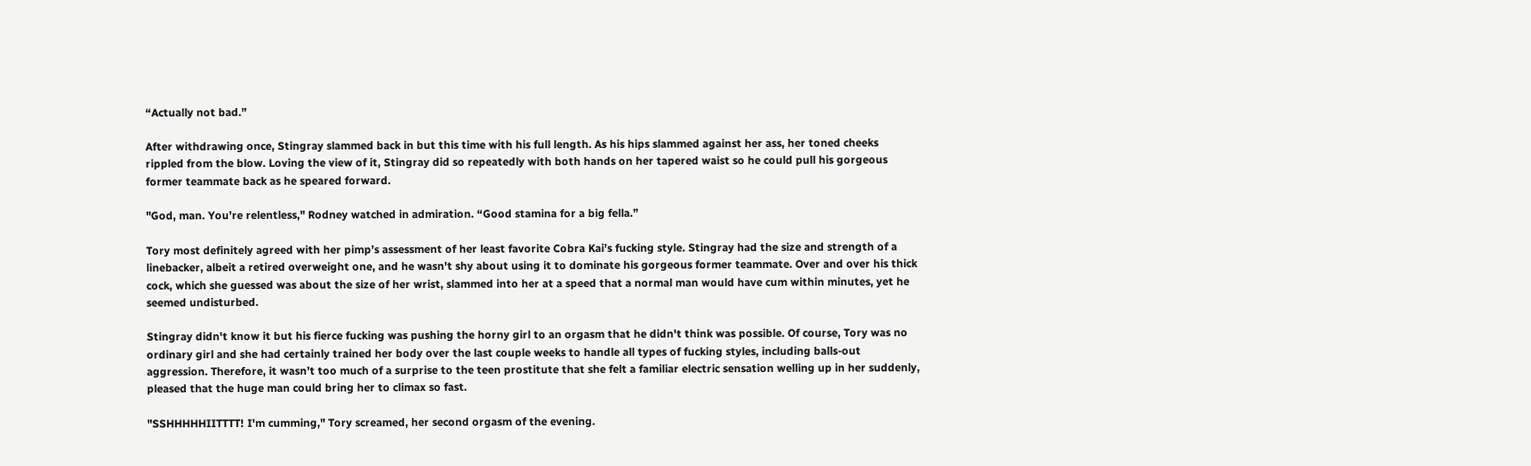“Actually not bad.”

After withdrawing once, Stingray slammed back in but this time with his full length. As his hips slammed against her ass, her toned cheeks rippled from the blow. Loving the view of it, Stingray did so repeatedly with both hands on her tapered waist so he could pull his gorgeous former teammate back as he speared forward.

"God, man. You’re relentless," Rodney watched in admiration. “Good stamina for a big fella.”

Tory most definitely agreed with her pimp’s assessment of her least favorite Cobra Kai’s fucking style. Stingray had the size and strength of a linebacker, albeit a retired overweight one, and he wasn't shy about using it to dominate his gorgeous former teammate. Over and over his thick cock, which she guessed was about the size of her wrist, slammed into her at a speed that a normal man would have cum within minutes, yet he seemed undisturbed.

Stingray didn't know it but his fierce fucking was pushing the horny girl to an orgasm that he didn't think was possible. Of course, Tory was no ordinary girl and she had certainly trained her body over the last couple weeks to handle all types of fucking styles, including balls-out aggression. Therefore, it wasn’t too much of a surprise to the teen prostitute that she felt a familiar electric sensation welling up in her suddenly, pleased that the huge man could bring her to climax so fast.

"SSHHHHHIITTTT! I'm cumming," Tory screamed, her second orgasm of the evening.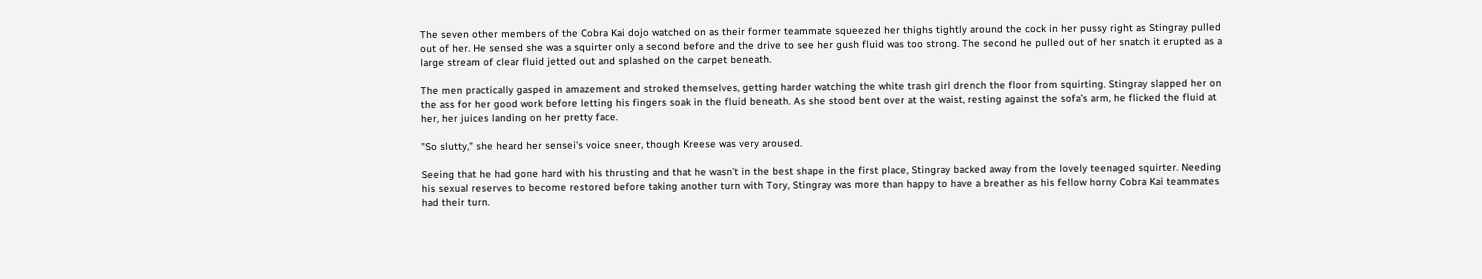The seven other members of the Cobra Kai dojo watched on as their former teammate squeezed her thighs tightly around the cock in her pussy right as Stingray pulled out of her. He sensed she was a squirter only a second before and the drive to see her gush fluid was too strong. The second he pulled out of her snatch it erupted as a large stream of clear fluid jetted out and splashed on the carpet beneath.

The men practically gasped in amazement and stroked themselves, getting harder watching the white trash girl drench the floor from squirting. Stingray slapped her on the ass for her good work before letting his fingers soak in the fluid beneath. As she stood bent over at the waist, resting against the sofa’s arm, he flicked the fluid at her, her juices landing on her pretty face.

"So slutty," she heard her sensei’s voice sneer, though Kreese was very aroused.

Seeing that he had gone hard with his thrusting and that he wasn’t in the best shape in the first place, Stingray backed away from the lovely teenaged squirter. Needing his sexual reserves to become restored before taking another turn with Tory, Stingray was more than happy to have a breather as his fellow horny Cobra Kai teammates had their turn.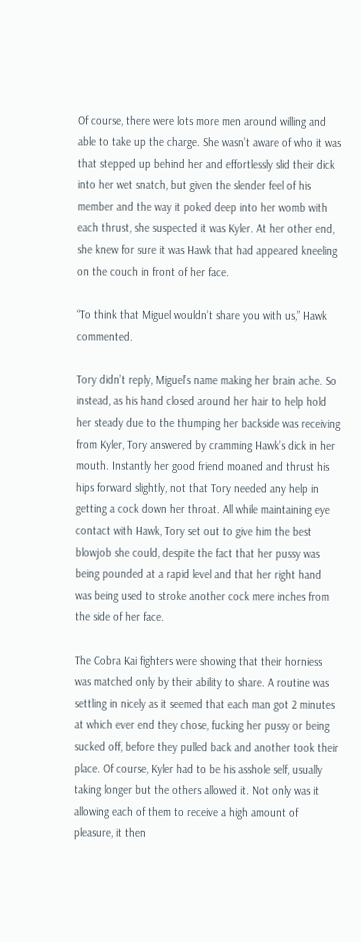Of course, there were lots more men around willing and able to take up the charge. She wasn’t aware of who it was that stepped up behind her and effortlessly slid their dick into her wet snatch, but given the slender feel of his member and the way it poked deep into her womb with each thrust, she suspected it was Kyler. At her other end, she knew for sure it was Hawk that had appeared kneeling on the couch in front of her face.

“To think that Miguel wouldn’t share you with us,” Hawk commented.

Tory didn’t reply, Miguel’s name making her brain ache. So instead, as his hand closed around her hair to help hold her steady due to the thumping her backside was receiving from Kyler, Tory answered by cramming Hawk’s dick in her mouth. Instantly her good friend moaned and thrust his hips forward slightly, not that Tory needed any help in getting a cock down her throat. All while maintaining eye contact with Hawk, Tory set out to give him the best blowjob she could, despite the fact that her pussy was being pounded at a rapid level and that her right hand was being used to stroke another cock mere inches from the side of her face.

The Cobra Kai fighters were showing that their horniess was matched only by their ability to share. A routine was settling in nicely as it seemed that each man got 2 minutes at which ever end they chose, fucking her pussy or being sucked off, before they pulled back and another took their place. Of course, Kyler had to be his asshole self, usually taking longer but the others allowed it. Not only was it allowing each of them to receive a high amount of pleasure, it then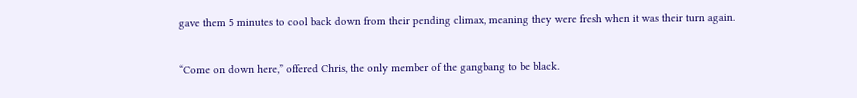gave them 5 minutes to cool back down from their pending climax, meaning they were fresh when it was their turn again.

“Come on down here,” offered Chris, the only member of the gangbang to be black.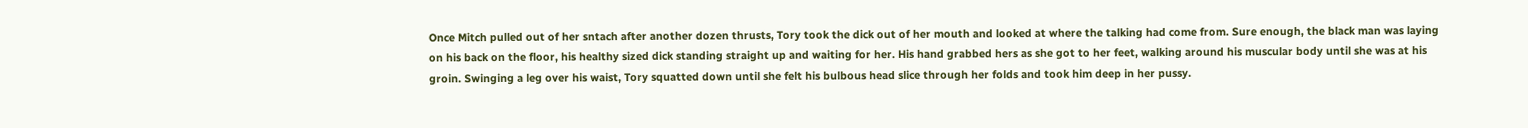Once Mitch pulled out of her sntach after another dozen thrusts, Tory took the dick out of her mouth and looked at where the talking had come from. Sure enough, the black man was laying on his back on the floor, his healthy sized dick standing straight up and waiting for her. His hand grabbed hers as she got to her feet, walking around his muscular body until she was at his groin. Swinging a leg over his waist, Tory squatted down until she felt his bulbous head slice through her folds and took him deep in her pussy.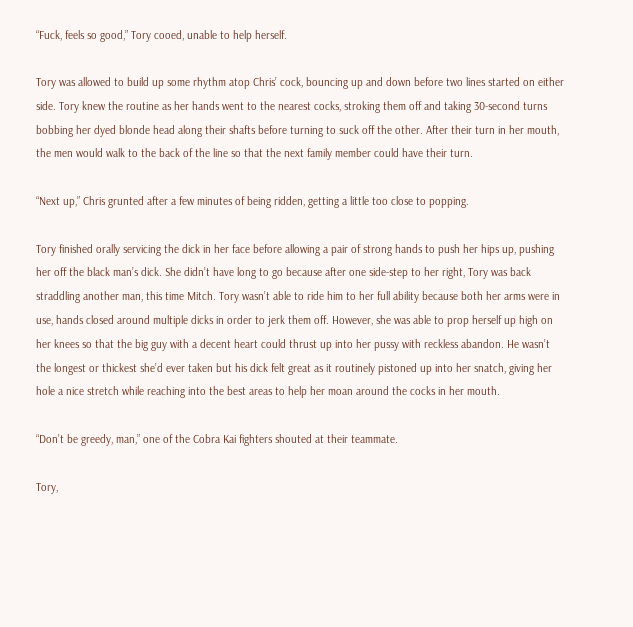“Fuck, feels so good,” Tory cooed, unable to help herself.

Tory was allowed to build up some rhythm atop Chris’ cock, bouncing up and down before two lines started on either side. Tory knew the routine as her hands went to the nearest cocks, stroking them off and taking 30-second turns bobbing her dyed blonde head along their shafts before turning to suck off the other. After their turn in her mouth, the men would walk to the back of the line so that the next family member could have their turn.

“Next up,” Chris grunted after a few minutes of being ridden, getting a little too close to popping.

Tory finished orally servicing the dick in her face before allowing a pair of strong hands to push her hips up, pushing her off the black man’s dick. She didn’t have long to go because after one side-step to her right, Tory was back straddling another man, this time Mitch. Tory wasn’t able to ride him to her full ability because both her arms were in use, hands closed around multiple dicks in order to jerk them off. However, she was able to prop herself up high on her knees so that the big guy with a decent heart could thrust up into her pussy with reckless abandon. He wasn’t the longest or thickest she’d ever taken but his dick felt great as it routinely pistoned up into her snatch, giving her hole a nice stretch while reaching into the best areas to help her moan around the cocks in her mouth.

“Don’t be greedy, man,” one of the Cobra Kai fighters shouted at their teammate.

Tory,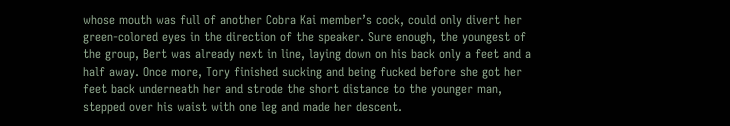whose mouth was full of another Cobra Kai member’s cock, could only divert her green-colored eyes in the direction of the speaker. Sure enough, the youngest of the group, Bert was already next in line, laying down on his back only a feet and a half away. Once more, Tory finished sucking and being fucked before she got her feet back underneath her and strode the short distance to the younger man, stepped over his waist with one leg and made her descent.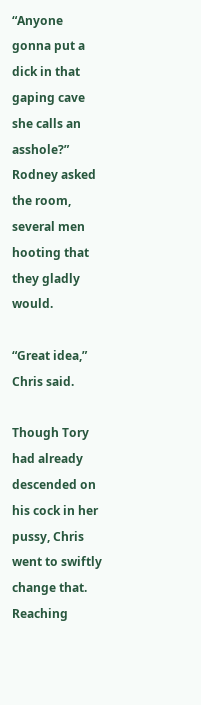“Anyone gonna put a dick in that gaping cave she calls an asshole?” Rodney asked the room, several men hooting that they gladly would.

“Great idea,” Chris said.

Though Tory had already descended on his cock in her pussy, Chris went to swiftly change that. Reaching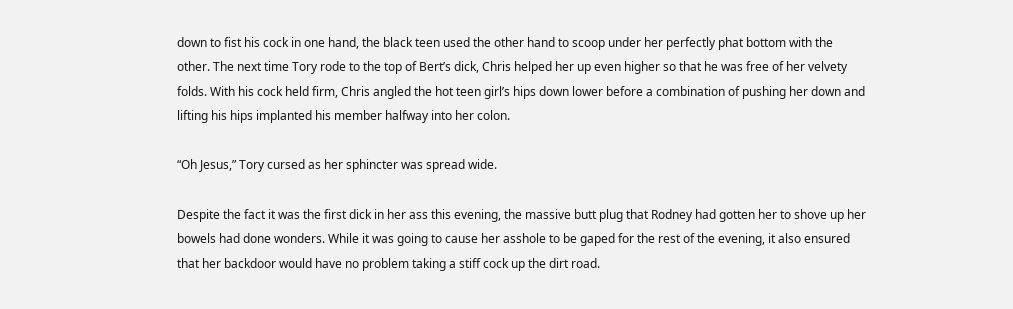down to fist his cock in one hand, the black teen used the other hand to scoop under her perfectly phat bottom with the other. The next time Tory rode to the top of Bert’s dick, Chris helped her up even higher so that he was free of her velvety folds. With his cock held firm, Chris angled the hot teen girl’s hips down lower before a combination of pushing her down and lifting his hips implanted his member halfway into her colon.

“Oh Jesus,” Tory cursed as her sphincter was spread wide.

Despite the fact it was the first dick in her ass this evening, the massive butt plug that Rodney had gotten her to shove up her bowels had done wonders. While it was going to cause her asshole to be gaped for the rest of the evening, it also ensured that her backdoor would have no problem taking a stiff cock up the dirt road.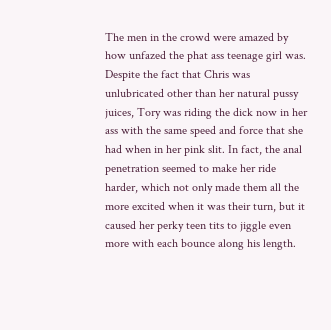The men in the crowd were amazed by how unfazed the phat ass teenage girl was. Despite the fact that Chris was unlubricated other than her natural pussy juices, Tory was riding the dick now in her ass with the same speed and force that she had when in her pink slit. In fact, the anal penetration seemed to make her ride harder, which not only made them all the more excited when it was their turn, but it caused her perky teen tits to jiggle even more with each bounce along his length.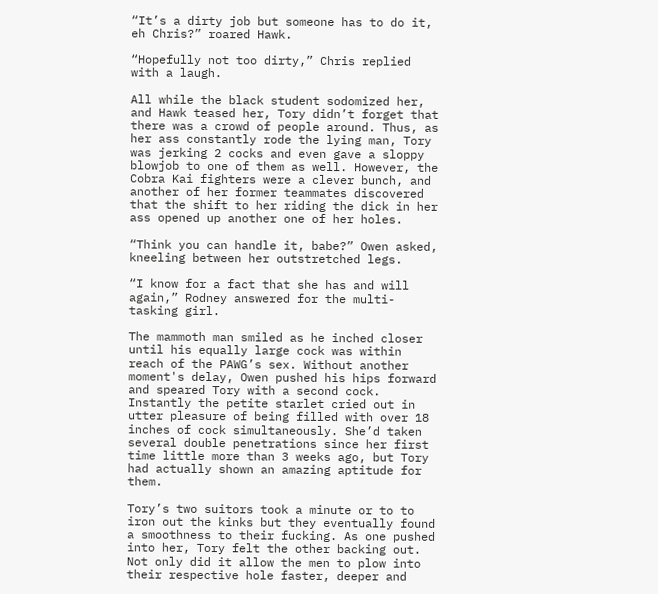“It’s a dirty job but someone has to do it, eh Chris?” roared Hawk.

“Hopefully not too dirty,” Chris replied with a laugh.

All while the black student sodomized her, and Hawk teased her, Tory didn’t forget that there was a crowd of people around. Thus, as her ass constantly rode the lying man, Tory was jerking 2 cocks and even gave a sloppy blowjob to one of them as well. However, the Cobra Kai fighters were a clever bunch, and another of her former teammates discovered that the shift to her riding the dick in her ass opened up another one of her holes.

“Think you can handle it, babe?” Owen asked, kneeling between her outstretched legs.

“I know for a fact that she has and will again,” Rodney answered for the multi-tasking girl.

The mammoth man smiled as he inched closer until his equally large cock was within reach of the PAWG’s sex. Without another moment's delay, Owen pushed his hips forward and speared Tory with a second cock. Instantly the petite starlet cried out in utter pleasure of being filled with over 18 inches of cock simultaneously. She’d taken several double penetrations since her first time little more than 3 weeks ago, but Tory had actually shown an amazing aptitude for them.

Tory’s two suitors took a minute or to to iron out the kinks but they eventually found a smoothness to their fucking. As one pushed into her, Tory felt the other backing out. Not only did it allow the men to plow into their respective hole faster, deeper and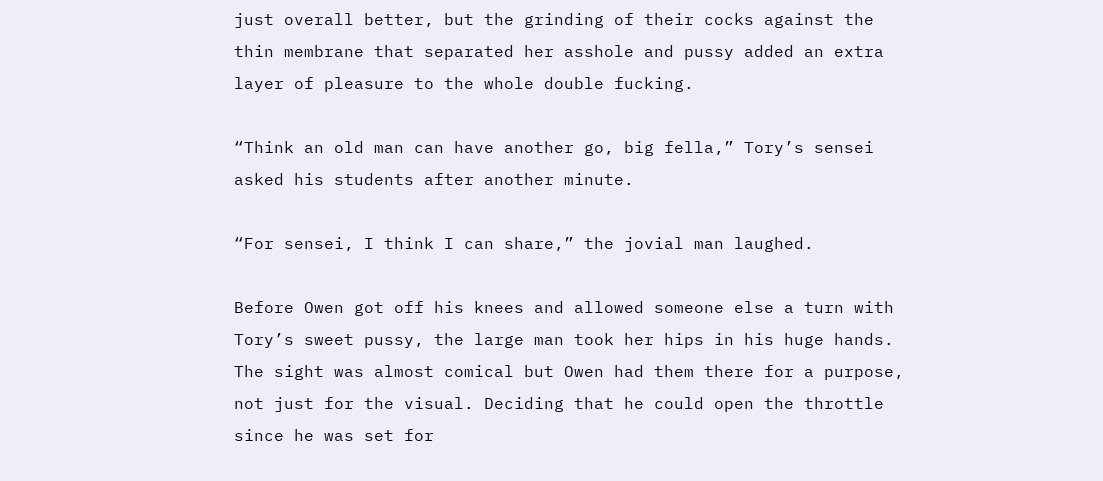just overall better, but the grinding of their cocks against the thin membrane that separated her asshole and pussy added an extra layer of pleasure to the whole double fucking.

“Think an old man can have another go, big fella,” Tory’s sensei asked his students after another minute.

“For sensei, I think I can share,” the jovial man laughed.

Before Owen got off his knees and allowed someone else a turn with Tory’s sweet pussy, the large man took her hips in his huge hands. The sight was almost comical but Owen had them there for a purpose, not just for the visual. Deciding that he could open the throttle since he was set for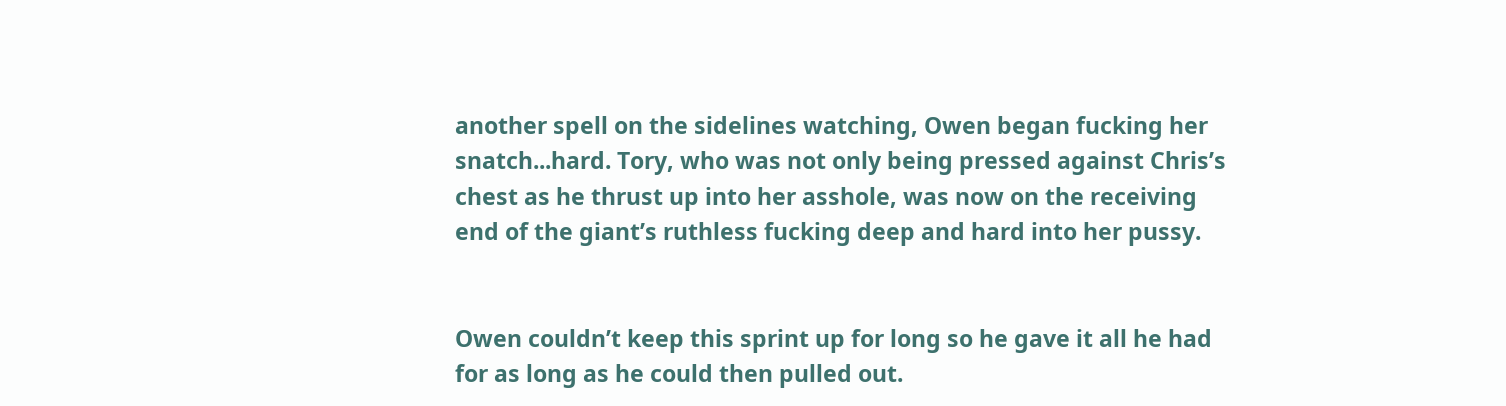another spell on the sidelines watching, Owen began fucking her snatch...hard. Tory, who was not only being pressed against Chris’s chest as he thrust up into her asshole, was now on the receiving end of the giant’s ruthless fucking deep and hard into her pussy.


Owen couldn’t keep this sprint up for long so he gave it all he had for as long as he could then pulled out.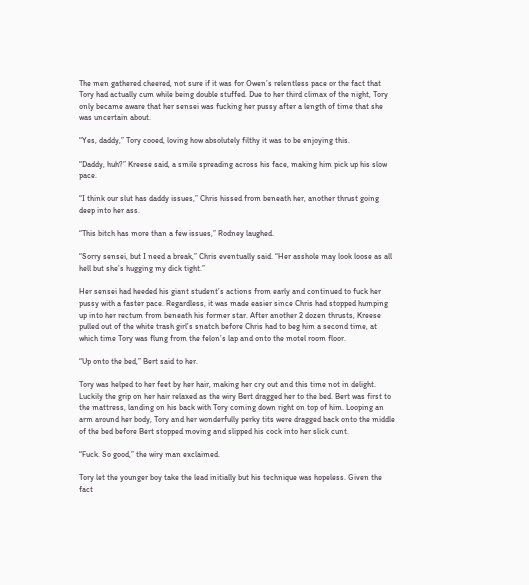The men gathered cheered, not sure if it was for Owen’s relentless pace or the fact that Tory had actually cum while being double stuffed. Due to her third climax of the night, Tory only became aware that her sensei was fucking her pussy after a length of time that she was uncertain about.

“Yes, daddy,” Tory cooed, loving how absolutely filthy it was to be enjoying this.

“Daddy, huh?” Kreese said, a smile spreading across his face, making him pick up his slow pace.

“I think our slut has daddy issues,” Chris hissed from beneath her, another thrust going deep into her ass.

“This bitch has more than a few issues,” Rodney laughed.

“Sorry sensei, but I need a break,” Chris eventually said. “Her asshole may look loose as all hell but she’s hugging my dick tight.”

Her sensei had heeded his giant student’s actions from early and continued to fuck her pussy with a faster pace. Regardless, it was made easier since Chris had stopped humping up into her rectum from beneath his former star. After another 2 dozen thrusts, Kreese pulled out of the white trash girl’s snatch before Chris had to beg him a second time, at which time Tory was flung from the felon’s lap and onto the motel room floor.

“Up onto the bed,” Bert said to her.

Tory was helped to her feet by her hair, making her cry out and this time not in delight. Luckily the grip on her hair relaxed as the wiry Bert dragged her to the bed. Bert was first to the mattress, landing on his back with Tory coming down right on top of him. Looping an arm around her body, Tory and her wonderfully perky tits were dragged back onto the middle of the bed before Bert stopped moving and slipped his cock into her slick cunt.

“Fuck. So good,” the wiry man exclaimed.

Tory let the younger boy take the lead initially but his technique was hopeless. Given the fact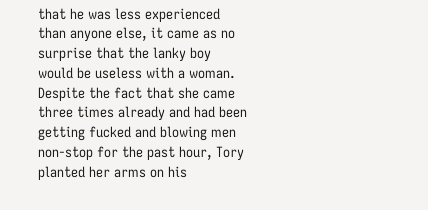that he was less experienced than anyone else, it came as no surprise that the lanky boy would be useless with a woman. Despite the fact that she came three times already and had been getting fucked and blowing men non-stop for the past hour, Tory planted her arms on his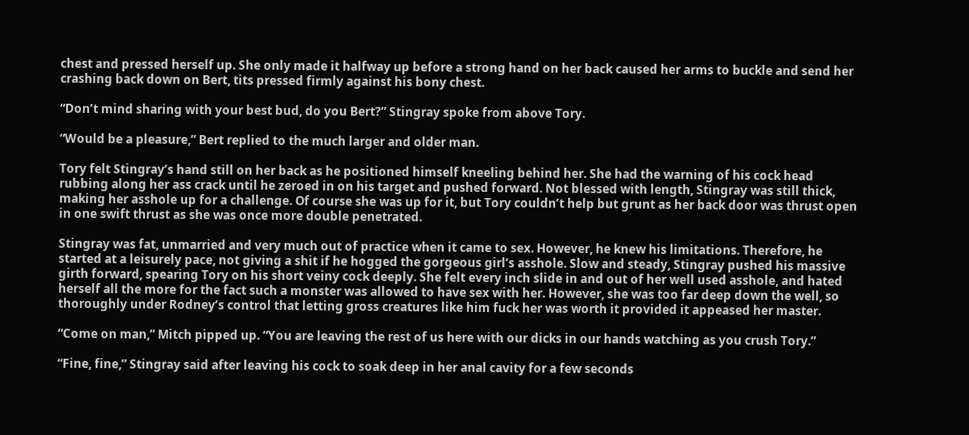chest and pressed herself up. She only made it halfway up before a strong hand on her back caused her arms to buckle and send her crashing back down on Bert, tits pressed firmly against his bony chest.

“Don’t mind sharing with your best bud, do you Bert?” Stingray spoke from above Tory.

“Would be a pleasure,” Bert replied to the much larger and older man.

Tory felt Stingray’s hand still on her back as he positioned himself kneeling behind her. She had the warning of his cock head rubbing along her ass crack until he zeroed in on his target and pushed forward. Not blessed with length, Stingray was still thick, making her asshole up for a challenge. Of course she was up for it, but Tory couldn’t help but grunt as her back door was thrust open in one swift thrust as she was once more double penetrated.

Stingray was fat, unmarried and very much out of practice when it came to sex. However, he knew his limitations. Therefore, he started at a leisurely pace, not giving a shit if he hogged the gorgeous girl’s asshole. Slow and steady, Stingray pushed his massive girth forward, spearing Tory on his short veiny cock deeply. She felt every inch slide in and out of her well used asshole, and hated herself all the more for the fact such a monster was allowed to have sex with her. However, she was too far deep down the well, so thoroughly under Rodney’s control that letting gross creatures like him fuck her was worth it provided it appeased her master.

“Come on man,” Mitch pipped up. “You are leaving the rest of us here with our dicks in our hands watching as you crush Tory.”

“Fine, fine,” Stingray said after leaving his cock to soak deep in her anal cavity for a few seconds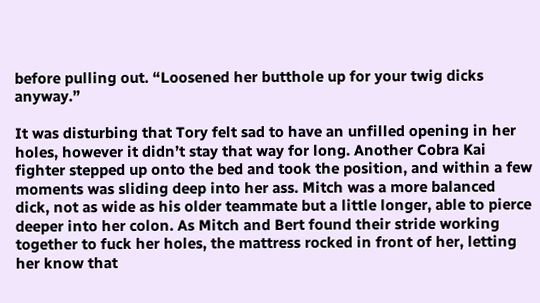before pulling out. “Loosened her butthole up for your twig dicks anyway.”

It was disturbing that Tory felt sad to have an unfilled opening in her holes, however it didn’t stay that way for long. Another Cobra Kai fighter stepped up onto the bed and took the position, and within a few moments was sliding deep into her ass. Mitch was a more balanced dick, not as wide as his older teammate but a little longer, able to pierce deeper into her colon. As Mitch and Bert found their stride working together to fuck her holes, the mattress rocked in front of her, letting her know that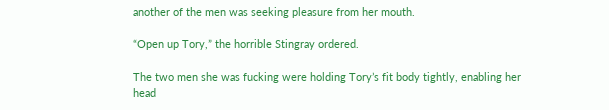another of the men was seeking pleasure from her mouth.

“Open up Tory,” the horrible Stingray ordered.

The two men she was fucking were holding Tory’s fit body tightly, enabling her head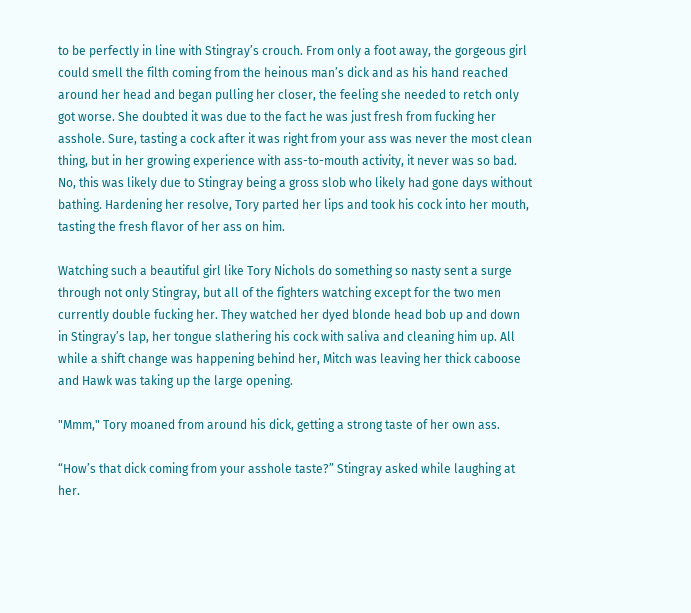to be perfectly in line with Stingray’s crouch. From only a foot away, the gorgeous girl could smell the filth coming from the heinous man’s dick and as his hand reached around her head and began pulling her closer, the feeling she needed to retch only got worse. She doubted it was due to the fact he was just fresh from fucking her asshole. Sure, tasting a cock after it was right from your ass was never the most clean thing, but in her growing experience with ass-to-mouth activity, it never was so bad. No, this was likely due to Stingray being a gross slob who likely had gone days without bathing. Hardening her resolve, Tory parted her lips and took his cock into her mouth, tasting the fresh flavor of her ass on him.

Watching such a beautiful girl like Tory Nichols do something so nasty sent a surge through not only Stingray, but all of the fighters watching except for the two men currently double fucking her. They watched her dyed blonde head bob up and down in Stingray’s lap, her tongue slathering his cock with saliva and cleaning him up. All while a shift change was happening behind her, Mitch was leaving her thick caboose and Hawk was taking up the large opening.

"Mmm," Tory moaned from around his dick, getting a strong taste of her own ass.

“How’s that dick coming from your asshole taste?” Stingray asked while laughing at her.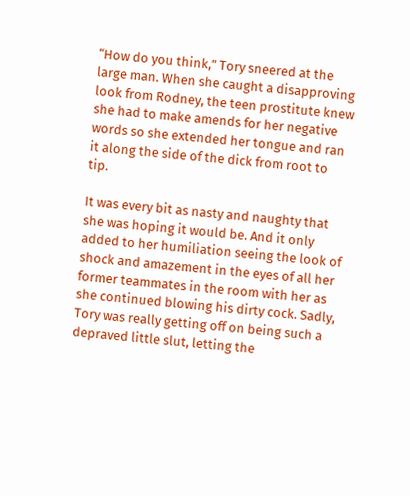“How do you think,” Tory sneered at the large man. When she caught a disapproving look from Rodney, the teen prostitute knew she had to make amends for her negative words so she extended her tongue and ran it along the side of the dick from root to tip.

It was every bit as nasty and naughty that she was hoping it would be. And it only added to her humiliation seeing the look of shock and amazement in the eyes of all her former teammates in the room with her as she continued blowing his dirty cock. Sadly, Tory was really getting off on being such a depraved little slut, letting the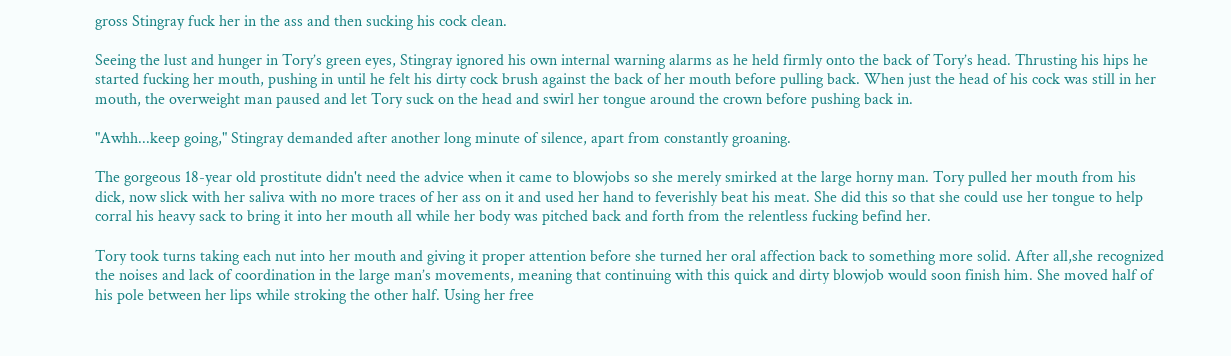gross Stingray fuck her in the ass and then sucking his cock clean.

Seeing the lust and hunger in Tory’s green eyes, Stingray ignored his own internal warning alarms as he held firmly onto the back of Tory’s head. Thrusting his hips he started fucking her mouth, pushing in until he felt his dirty cock brush against the back of her mouth before pulling back. When just the head of his cock was still in her mouth, the overweight man paused and let Tory suck on the head and swirl her tongue around the crown before pushing back in.

"Awhh...keep going," Stingray demanded after another long minute of silence, apart from constantly groaning.

The gorgeous 18-year old prostitute didn't need the advice when it came to blowjobs so she merely smirked at the large horny man. Tory pulled her mouth from his dick, now slick with her saliva with no more traces of her ass on it and used her hand to feverishly beat his meat. She did this so that she could use her tongue to help corral his heavy sack to bring it into her mouth all while her body was pitched back and forth from the relentless fucking befind her.

Tory took turns taking each nut into her mouth and giving it proper attention before she turned her oral affection back to something more solid. After all,she recognized the noises and lack of coordination in the large man’s movements, meaning that continuing with this quick and dirty blowjob would soon finish him. She moved half of his pole between her lips while stroking the other half. Using her free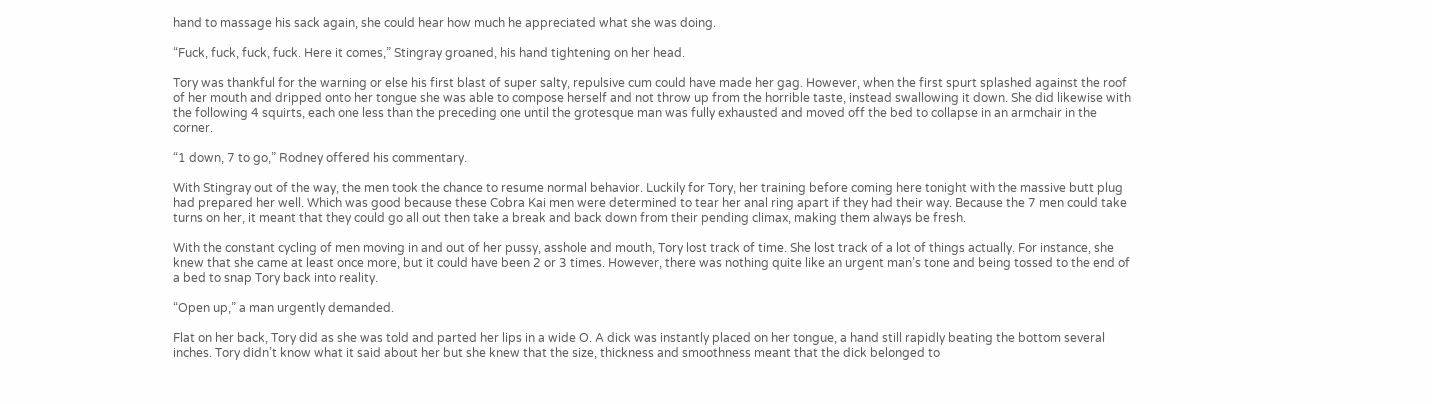hand to massage his sack again, she could hear how much he appreciated what she was doing.

“Fuck, fuck, fuck, fuck. Here it comes,” Stingray groaned, his hand tightening on her head.

Tory was thankful for the warning or else his first blast of super salty, repulsive cum could have made her gag. However, when the first spurt splashed against the roof of her mouth and dripped onto her tongue she was able to compose herself and not throw up from the horrible taste, instead swallowing it down. She did likewise with the following 4 squirts, each one less than the preceding one until the grotesque man was fully exhausted and moved off the bed to collapse in an armchair in the corner.

“1 down, 7 to go,” Rodney offered his commentary.

With Stingray out of the way, the men took the chance to resume normal behavior. Luckily for Tory, her training before coming here tonight with the massive butt plug had prepared her well. Which was good because these Cobra Kai men were determined to tear her anal ring apart if they had their way. Because the 7 men could take turns on her, it meant that they could go all out then take a break and back down from their pending climax, making them always be fresh.

With the constant cycling of men moving in and out of her pussy, asshole and mouth, Tory lost track of time. She lost track of a lot of things actually. For instance, she knew that she came at least once more, but it could have been 2 or 3 times. However, there was nothing quite like an urgent man’s tone and being tossed to the end of a bed to snap Tory back into reality.

“Open up,” a man urgently demanded.

Flat on her back, Tory did as she was told and parted her lips in a wide O. A dick was instantly placed on her tongue, a hand still rapidly beating the bottom several inches. Tory didn’t know what it said about her but she knew that the size, thickness and smoothness meant that the dick belonged to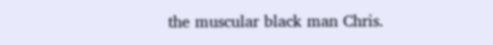the muscular black man Chris.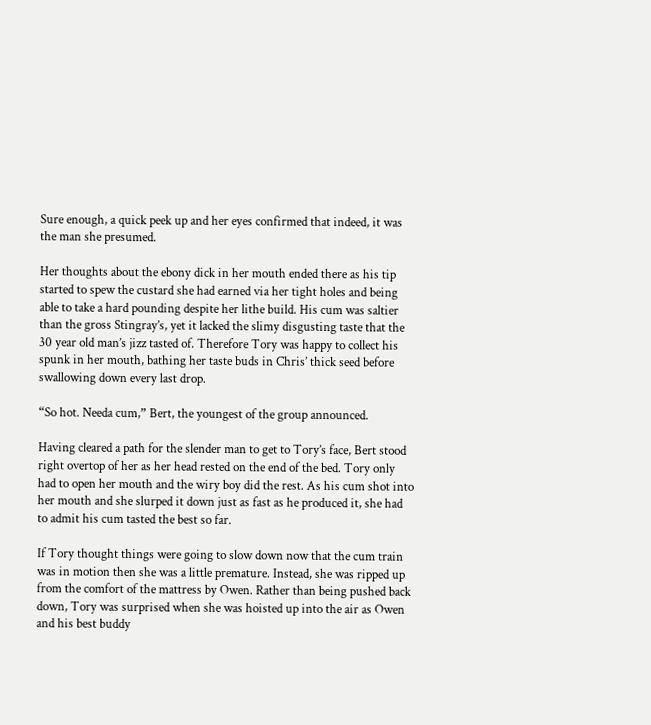Sure enough, a quick peek up and her eyes confirmed that indeed, it was the man she presumed.

Her thoughts about the ebony dick in her mouth ended there as his tip started to spew the custard she had earned via her tight holes and being able to take a hard pounding despite her lithe build. His cum was saltier than the gross Stingray’s, yet it lacked the slimy disgusting taste that the 30 year old man’s jizz tasted of. Therefore Tory was happy to collect his spunk in her mouth, bathing her taste buds in Chris’ thick seed before swallowing down every last drop.

“So hot. Needa cum,” Bert, the youngest of the group announced.

Having cleared a path for the slender man to get to Tory’s face, Bert stood right overtop of her as her head rested on the end of the bed. Tory only had to open her mouth and the wiry boy did the rest. As his cum shot into her mouth and she slurped it down just as fast as he produced it, she had to admit his cum tasted the best so far.

If Tory thought things were going to slow down now that the cum train was in motion then she was a little premature. Instead, she was ripped up from the comfort of the mattress by Owen. Rather than being pushed back down, Tory was surprised when she was hoisted up into the air as Owen and his best buddy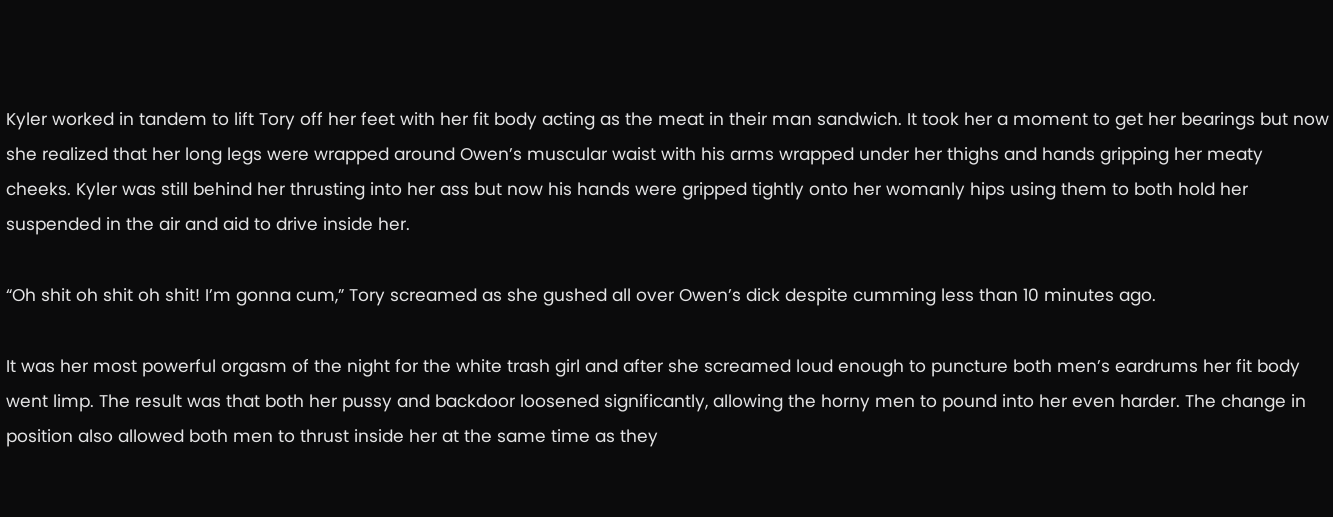Kyler worked in tandem to lift Tory off her feet with her fit body acting as the meat in their man sandwich. It took her a moment to get her bearings but now she realized that her long legs were wrapped around Owen’s muscular waist with his arms wrapped under her thighs and hands gripping her meaty cheeks. Kyler was still behind her thrusting into her ass but now his hands were gripped tightly onto her womanly hips using them to both hold her suspended in the air and aid to drive inside her.

“Oh shit oh shit oh shit! I’m gonna cum,” Tory screamed as she gushed all over Owen’s dick despite cumming less than 10 minutes ago.

It was her most powerful orgasm of the night for the white trash girl and after she screamed loud enough to puncture both men’s eardrums her fit body went limp. The result was that both her pussy and backdoor loosened significantly, allowing the horny men to pound into her even harder. The change in position also allowed both men to thrust inside her at the same time as they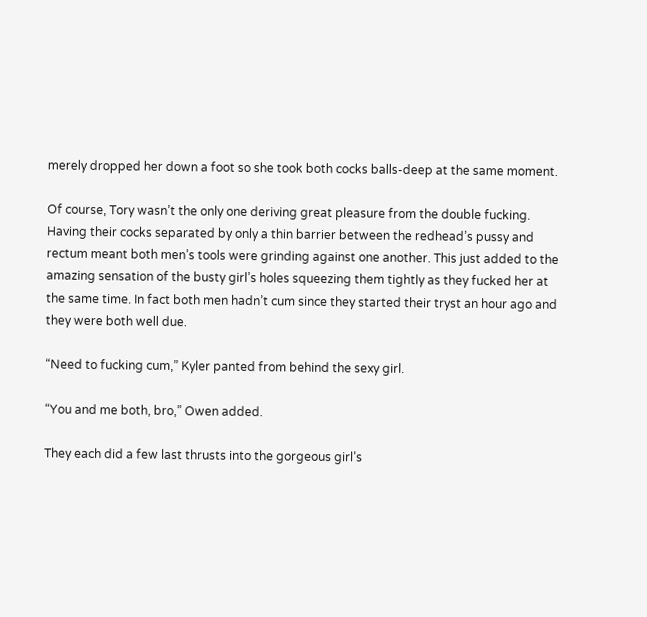merely dropped her down a foot so she took both cocks balls-deep at the same moment.

Of course, Tory wasn’t the only one deriving great pleasure from the double fucking. Having their cocks separated by only a thin barrier between the redhead’s pussy and rectum meant both men’s tools were grinding against one another. This just added to the amazing sensation of the busty girl’s holes squeezing them tightly as they fucked her at the same time. In fact both men hadn’t cum since they started their tryst an hour ago and they were both well due.

“Need to fucking cum,” Kyler panted from behind the sexy girl.

“You and me both, bro,” Owen added.

They each did a few last thrusts into the gorgeous girl’s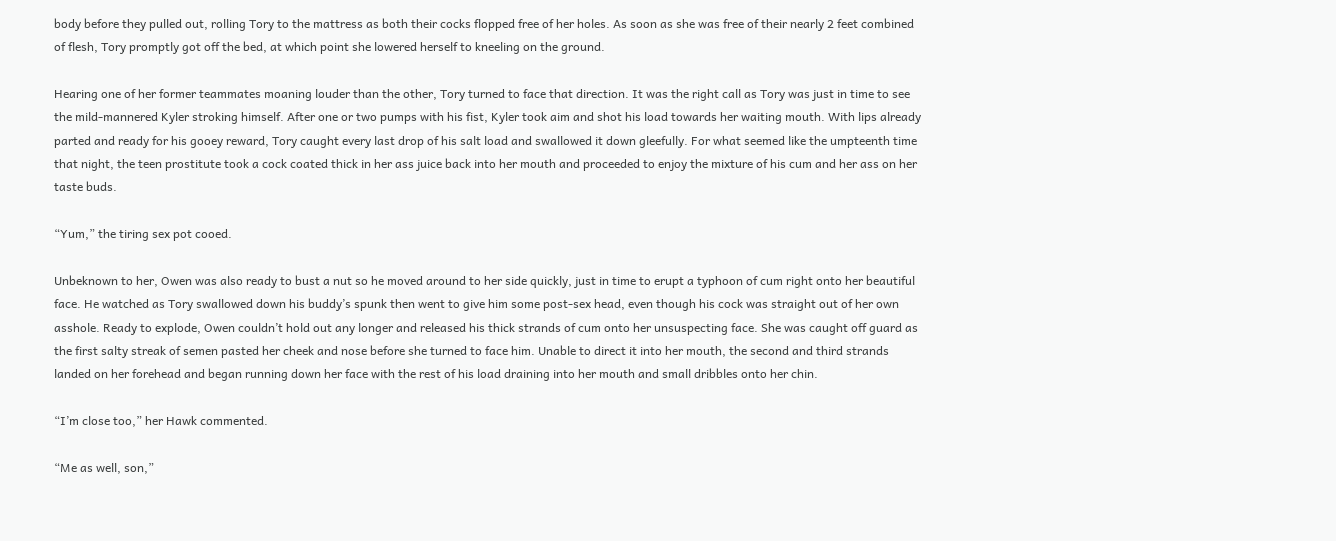body before they pulled out, rolling Tory to the mattress as both their cocks flopped free of her holes. As soon as she was free of their nearly 2 feet combined of flesh, Tory promptly got off the bed, at which point she lowered herself to kneeling on the ground.

Hearing one of her former teammates moaning louder than the other, Tory turned to face that direction. It was the right call as Tory was just in time to see the mild-mannered Kyler stroking himself. After one or two pumps with his fist, Kyler took aim and shot his load towards her waiting mouth. With lips already parted and ready for his gooey reward, Tory caught every last drop of his salt load and swallowed it down gleefully. For what seemed like the umpteenth time that night, the teen prostitute took a cock coated thick in her ass juice back into her mouth and proceeded to enjoy the mixture of his cum and her ass on her taste buds.

“Yum,” the tiring sex pot cooed.

Unbeknown to her, Owen was also ready to bust a nut so he moved around to her side quickly, just in time to erupt a typhoon of cum right onto her beautiful face. He watched as Tory swallowed down his buddy’s spunk then went to give him some post-sex head, even though his cock was straight out of her own asshole. Ready to explode, Owen couldn’t hold out any longer and released his thick strands of cum onto her unsuspecting face. She was caught off guard as the first salty streak of semen pasted her cheek and nose before she turned to face him. Unable to direct it into her mouth, the second and third strands landed on her forehead and began running down her face with the rest of his load draining into her mouth and small dribbles onto her chin.

“I’m close too,” her Hawk commented.

“Me as well, son,”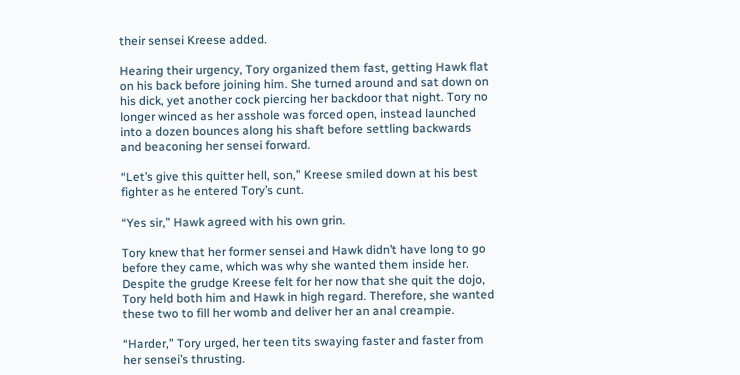their sensei Kreese added.

Hearing their urgency, Tory organized them fast, getting Hawk flat on his back before joining him. She turned around and sat down on his dick, yet another cock piercing her backdoor that night. Tory no longer winced as her asshole was forced open, instead launched into a dozen bounces along his shaft before settling backwards and beaconing her sensei forward.

“Let’s give this quitter hell, son,” Kreese smiled down at his best fighter as he entered Tory’s cunt.

“Yes sir,” Hawk agreed with his own grin.

Tory knew that her former sensei and Hawk didn’t have long to go before they came, which was why she wanted them inside her. Despite the grudge Kreese felt for her now that she quit the dojo, Tory held both him and Hawk in high regard. Therefore, she wanted these two to fill her womb and deliver her an anal creampie.

“Harder,” Tory urged, her teen tits swaying faster and faster from her sensei’s thrusting.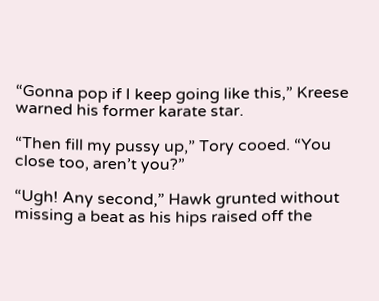“Gonna pop if I keep going like this,” Kreese warned his former karate star.

“Then fill my pussy up,” Tory cooed. “You close too, aren’t you?”

“Ugh! Any second,” Hawk grunted without missing a beat as his hips raised off the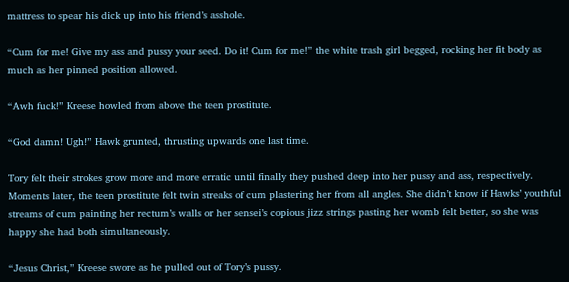mattress to spear his dick up into his friend’s asshole.

“Cum for me! Give my ass and pussy your seed. Do it! Cum for me!” the white trash girl begged, rocking her fit body as much as her pinned position allowed.

“Awh fuck!” Kreese howled from above the teen prostitute.

“God damn! Ugh!” Hawk grunted, thrusting upwards one last time.

Tory felt their strokes grow more and more erratic until finally they pushed deep into her pussy and ass, respectively. Moments later, the teen prostitute felt twin streaks of cum plastering her from all angles. She didn’t know if Hawks’ youthful streams of cum painting her rectum’s walls or her sensei’s copious jizz strings pasting her womb felt better, so she was happy she had both simultaneously.

“Jesus Christ,” Kreese swore as he pulled out of Tory’s pussy.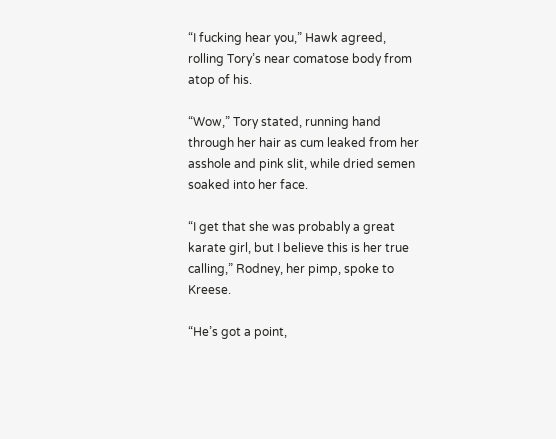“I fucking hear you,” Hawk agreed, rolling Tory’s near comatose body from atop of his.

“Wow,” Tory stated, running hand through her hair as cum leaked from her asshole and pink slit, while dried semen soaked into her face.

“I get that she was probably a great karate girl, but I believe this is her true calling,” Rodney, her pimp, spoke to Kreese.

“He’s got a point,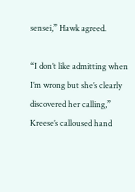sensei,” Hawk agreed.

“I don’t like admitting when I’m wrong but she’s clearly discovered her calling,” Kreese’s calloused hand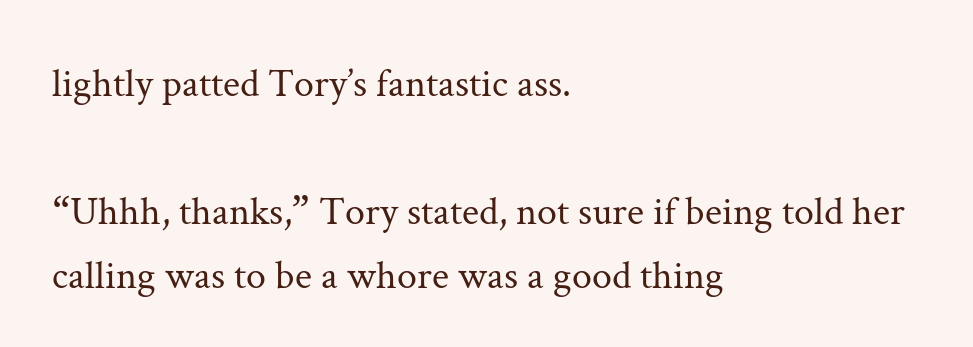lightly patted Tory’s fantastic ass.

“Uhhh, thanks,” Tory stated, not sure if being told her calling was to be a whore was a good thing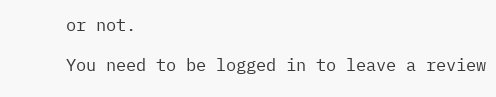or not.

You need to be logged in to leave a review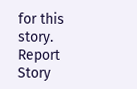for this story.
Report Story